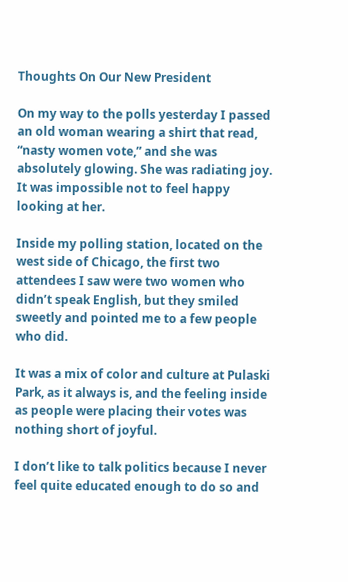Thoughts On Our New President

On my way to the polls yesterday I passed an old woman wearing a shirt that read, “nasty women vote,” and she was absolutely glowing. She was radiating joy. It was impossible not to feel happy looking at her.

Inside my polling station, located on the west side of Chicago, the first two attendees I saw were two women who didn’t speak English, but they smiled sweetly and pointed me to a few people who did.

It was a mix of color and culture at Pulaski Park, as it always is, and the feeling inside as people were placing their votes was nothing short of joyful.

I don’t like to talk politics because I never feel quite educated enough to do so and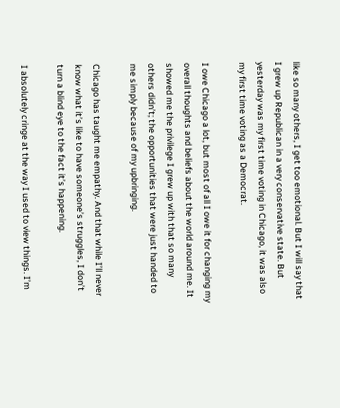like so many others, I get too emotional. But I will say that I grew up Republican in a very conservative state. But yesterday was my first time voting in Chicago, it was also my first time voting as a Democrat.

I owe Chicago a lot, but most of all I owe it for changing my overall thoughts and beliefs about the world around me. It showed me the privilege I grew up with that so many others didn’t; the opportunities that were just handed to me simply because of my upbringing.

Chicago has taught me empathy. And that while I’ll never know what it’s like to have someone’s struggles, I don’t turn a blind eye to the fact it’s happening.

I absolutely cringe at the way I used to view things. I’m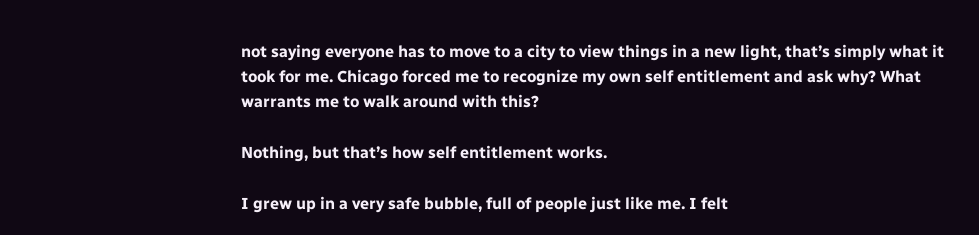not saying everyone has to move to a city to view things in a new light, that’s simply what it took for me. Chicago forced me to recognize my own self entitlement and ask why? What warrants me to walk around with this?

Nothing, but that’s how self entitlement works.

I grew up in a very safe bubble, full of people just like me. I felt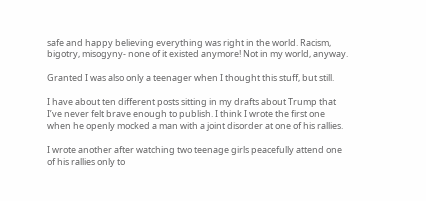safe and happy believing everything was right in the world. Racism, bigotry, misogyny- none of it existed anymore! Not in my world, anyway.

Granted I was also only a teenager when I thought this stuff, but still.

I have about ten different posts sitting in my drafts about Trump that I’ve never felt brave enough to publish. I think I wrote the first one when he openly mocked a man with a joint disorder at one of his rallies.

I wrote another after watching two teenage girls peacefully attend one of his rallies only to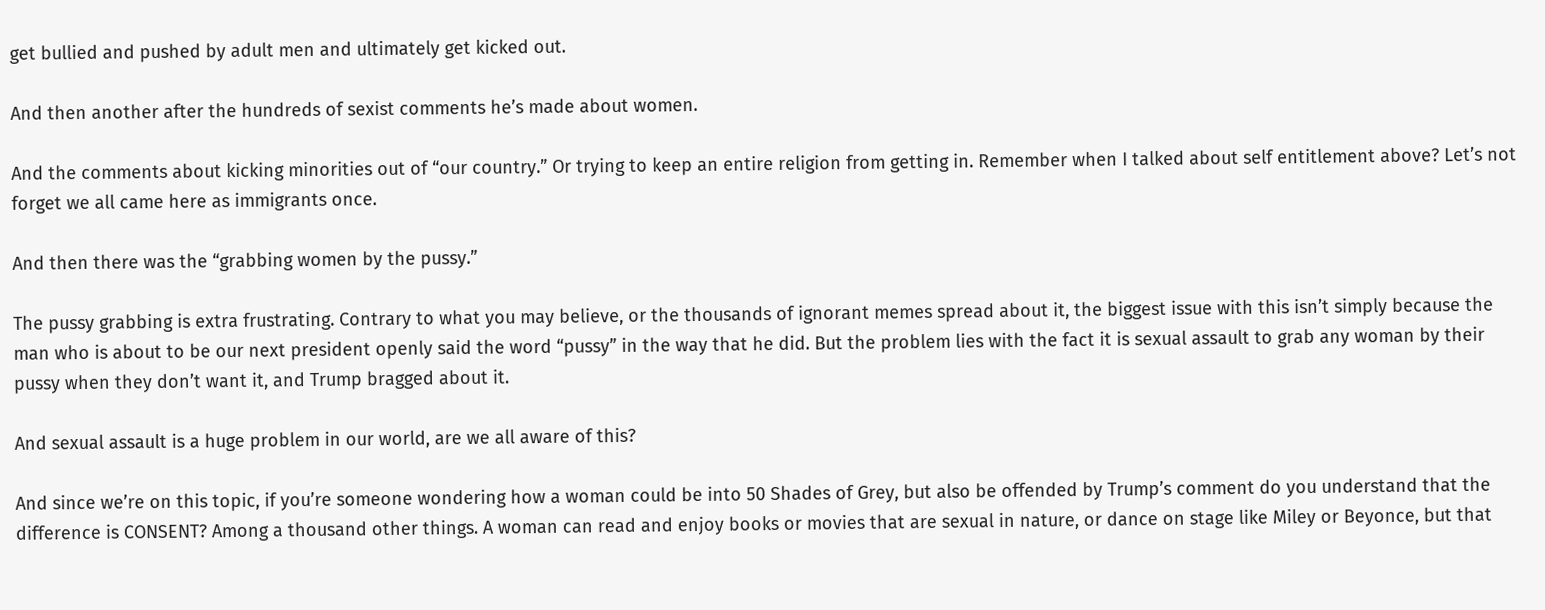get bullied and pushed by adult men and ultimately get kicked out.

And then another after the hundreds of sexist comments he’s made about women.

And the comments about kicking minorities out of “our country.” Or trying to keep an entire religion from getting in. Remember when I talked about self entitlement above? Let’s not forget we all came here as immigrants once.

And then there was the “grabbing women by the pussy.”

The pussy grabbing is extra frustrating. Contrary to what you may believe, or the thousands of ignorant memes spread about it, the biggest issue with this isn’t simply because the man who is about to be our next president openly said the word “pussy” in the way that he did. But the problem lies with the fact it is sexual assault to grab any woman by their pussy when they don’t want it, and Trump bragged about it.

And sexual assault is a huge problem in our world, are we all aware of this?

And since we’re on this topic, if you’re someone wondering how a woman could be into 50 Shades of Grey, but also be offended by Trump’s comment do you understand that the difference is CONSENT? Among a thousand other things. A woman can read and enjoy books or movies that are sexual in nature, or dance on stage like Miley or Beyonce, but that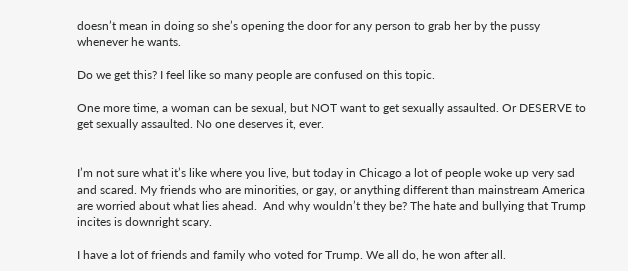doesn’t mean in doing so she’s opening the door for any person to grab her by the pussy whenever he wants.

Do we get this? I feel like so many people are confused on this topic.

One more time, a woman can be sexual, but NOT want to get sexually assaulted. Or DESERVE to get sexually assaulted. No one deserves it, ever.


I’m not sure what it’s like where you live, but today in Chicago a lot of people woke up very sad and scared. My friends who are minorities, or gay, or anything different than mainstream America are worried about what lies ahead.  And why wouldn’t they be? The hate and bullying that Trump incites is downright scary.

I have a lot of friends and family who voted for Trump. We all do, he won after all.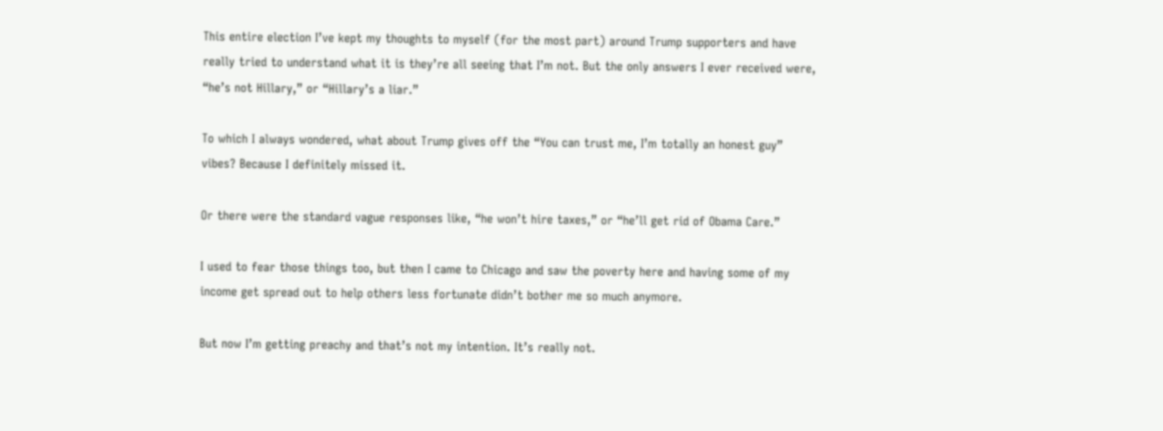This entire election I’ve kept my thoughts to myself (for the most part) around Trump supporters and have really tried to understand what it is they’re all seeing that I’m not. But the only answers I ever received were, “he’s not Hillary,” or “Hillary’s a liar.”

To which I always wondered, what about Trump gives off the “You can trust me, I’m totally an honest guy” vibes? Because I definitely missed it.

Or there were the standard vague responses like, “he won’t hire taxes,” or “he’ll get rid of Obama Care.”

I used to fear those things too, but then I came to Chicago and saw the poverty here and having some of my income get spread out to help others less fortunate didn’t bother me so much anymore.

But now I’m getting preachy and that’s not my intention. It’s really not.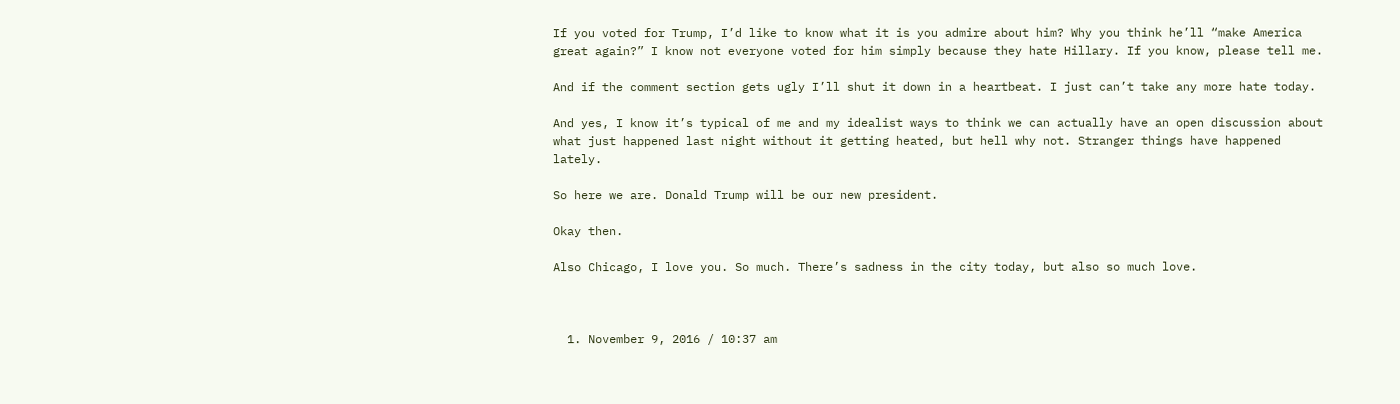If you voted for Trump, I’d like to know what it is you admire about him? Why you think he’ll “make America great again?” I know not everyone voted for him simply because they hate Hillary. If you know, please tell me.

And if the comment section gets ugly I’ll shut it down in a heartbeat. I just can’t take any more hate today.

And yes, I know it’s typical of me and my idealist ways to think we can actually have an open discussion about what just happened last night without it getting heated, but hell why not. Stranger things have happened lately.

So here we are. Donald Trump will be our new president.

Okay then.

Also Chicago, I love you. So much. There’s sadness in the city today, but also so much love.



  1. November 9, 2016 / 10:37 am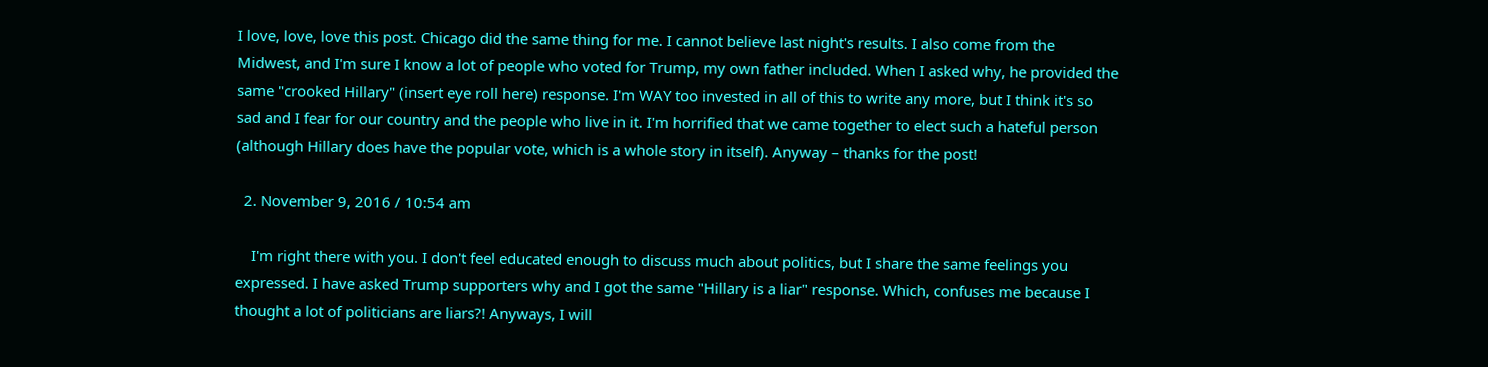I love, love, love this post. Chicago did the same thing for me. I cannot believe last night's results. I also come from the Midwest, and I'm sure I know a lot of people who voted for Trump, my own father included. When I asked why, he provided the same "crooked Hillary" (insert eye roll here) response. I'm WAY too invested in all of this to write any more, but I think it's so sad and I fear for our country and the people who live in it. I'm horrified that we came together to elect such a hateful person (although Hillary does have the popular vote, which is a whole story in itself). Anyway – thanks for the post!

  2. November 9, 2016 / 10:54 am

    I'm right there with you. I don't feel educated enough to discuss much about politics, but I share the same feelings you expressed. I have asked Trump supporters why and I got the same "Hillary is a liar" response. Which, confuses me because I thought a lot of politicians are liars?! Anyways, I will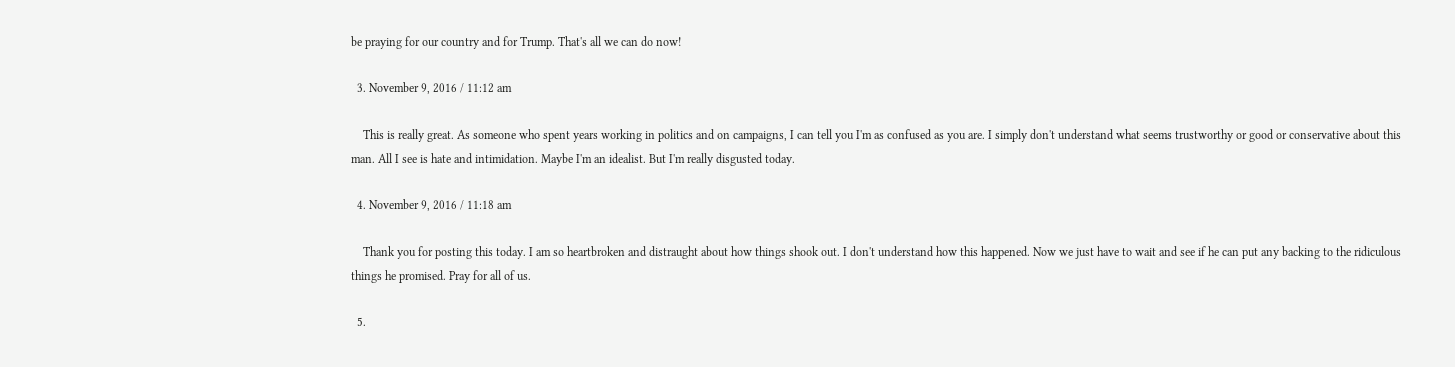be praying for our country and for Trump. That's all we can do now!

  3. November 9, 2016 / 11:12 am

    This is really great. As someone who spent years working in politics and on campaigns, I can tell you I'm as confused as you are. I simply don't understand what seems trustworthy or good or conservative about this man. All I see is hate and intimidation. Maybe I'm an idealist. But I'm really disgusted today.

  4. November 9, 2016 / 11:18 am

    Thank you for posting this today. I am so heartbroken and distraught about how things shook out. I don't understand how this happened. Now we just have to wait and see if he can put any backing to the ridiculous things he promised. Pray for all of us.

  5.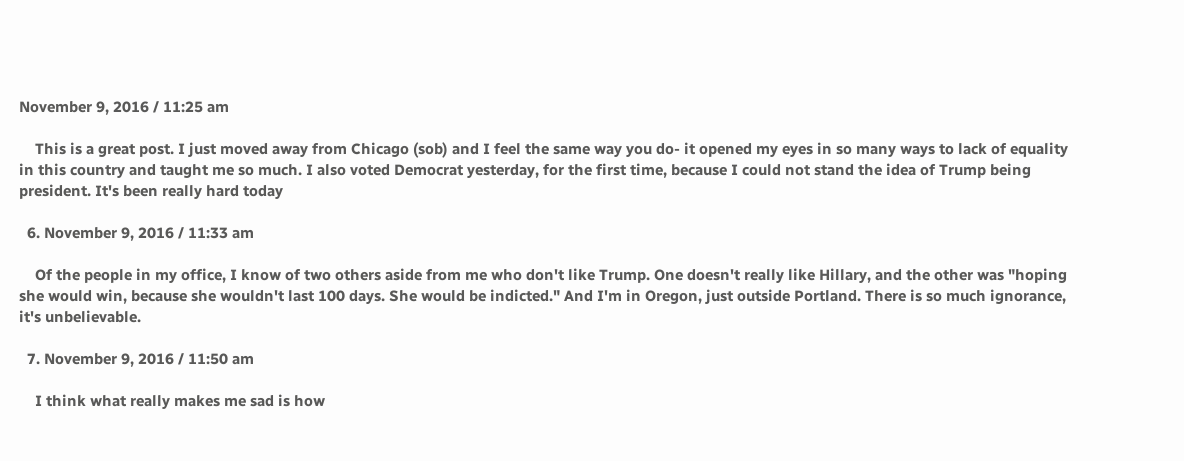November 9, 2016 / 11:25 am

    This is a great post. I just moved away from Chicago (sob) and I feel the same way you do- it opened my eyes in so many ways to lack of equality in this country and taught me so much. I also voted Democrat yesterday, for the first time, because I could not stand the idea of Trump being president. It's been really hard today

  6. November 9, 2016 / 11:33 am

    Of the people in my office, I know of two others aside from me who don't like Trump. One doesn't really like Hillary, and the other was "hoping she would win, because she wouldn't last 100 days. She would be indicted." And I'm in Oregon, just outside Portland. There is so much ignorance, it's unbelievable.

  7. November 9, 2016 / 11:50 am

    I think what really makes me sad is how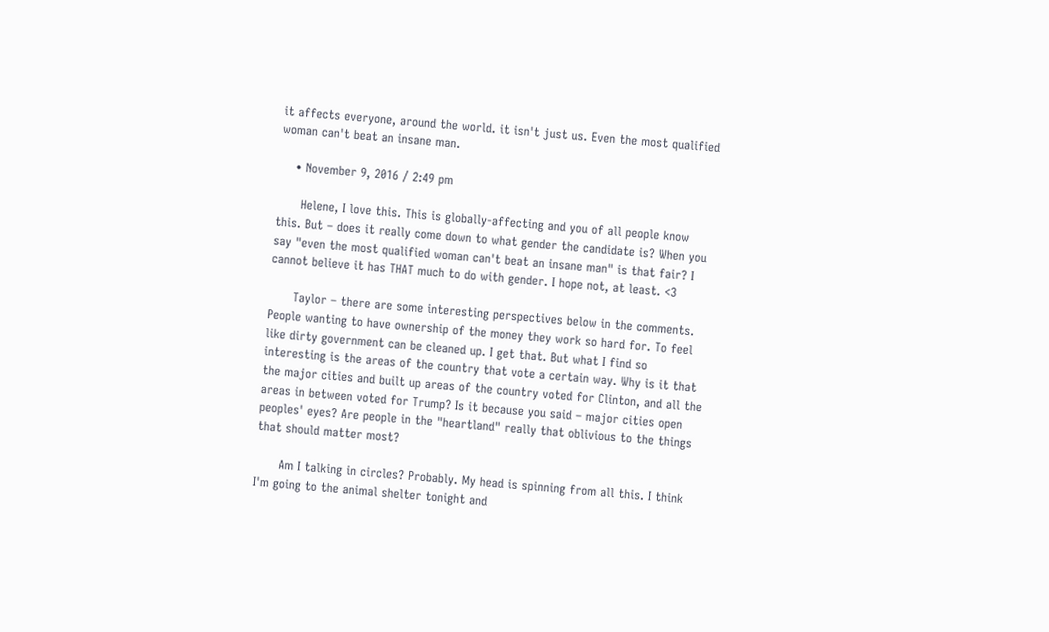it affects everyone, around the world. it isn't just us. Even the most qualified woman can't beat an insane man.

    • November 9, 2016 / 2:49 pm

      Helene, I love this. This is globally-affecting and you of all people know this. But – does it really come down to what gender the candidate is? When you say "even the most qualified woman can't beat an insane man" is that fair? I cannot believe it has THAT much to do with gender. I hope not, at least. <3

      Taylor – there are some interesting perspectives below in the comments. People wanting to have ownership of the money they work so hard for. To feel like dirty government can be cleaned up. I get that. But what I find so interesting is the areas of the country that vote a certain way. Why is it that the major cities and built up areas of the country voted for Clinton, and all the areas in between voted for Trump? Is it because you said – major cities open peoples' eyes? Are people in the "heartland" really that oblivious to the things that should matter most?

      Am I talking in circles? Probably. My head is spinning from all this. I think I'm going to the animal shelter tonight and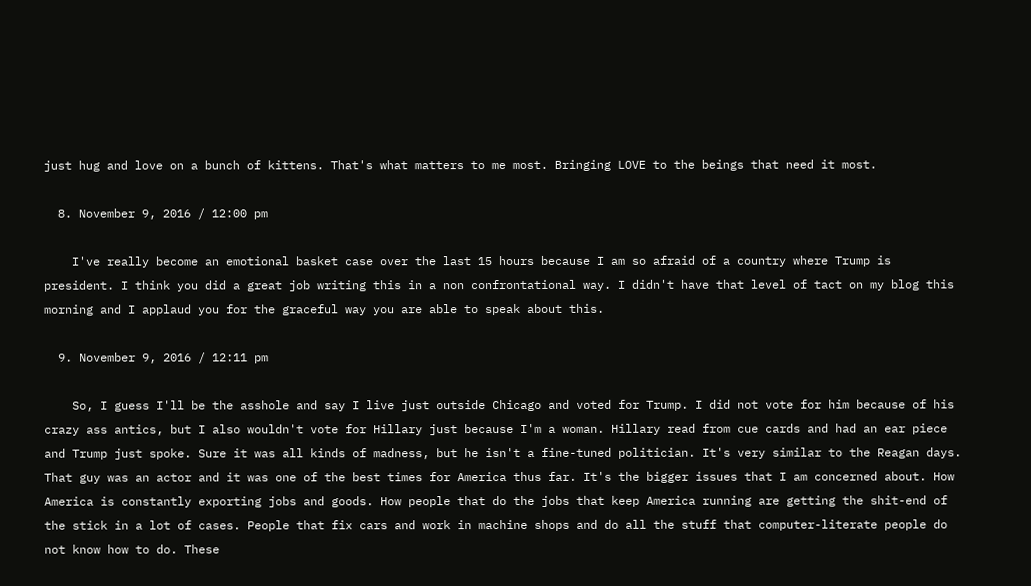just hug and love on a bunch of kittens. That's what matters to me most. Bringing LOVE to the beings that need it most.

  8. November 9, 2016 / 12:00 pm

    I've really become an emotional basket case over the last 15 hours because I am so afraid of a country where Trump is president. I think you did a great job writing this in a non confrontational way. I didn't have that level of tact on my blog this morning and I applaud you for the graceful way you are able to speak about this.

  9. November 9, 2016 / 12:11 pm

    So, I guess I'll be the asshole and say I live just outside Chicago and voted for Trump. I did not vote for him because of his crazy ass antics, but I also wouldn't vote for Hillary just because I'm a woman. Hillary read from cue cards and had an ear piece and Trump just spoke. Sure it was all kinds of madness, but he isn't a fine-tuned politician. It's very similar to the Reagan days. That guy was an actor and it was one of the best times for America thus far. It's the bigger issues that I am concerned about. How America is constantly exporting jobs and goods. How people that do the jobs that keep America running are getting the shit-end of the stick in a lot of cases. People that fix cars and work in machine shops and do all the stuff that computer-literate people do not know how to do. These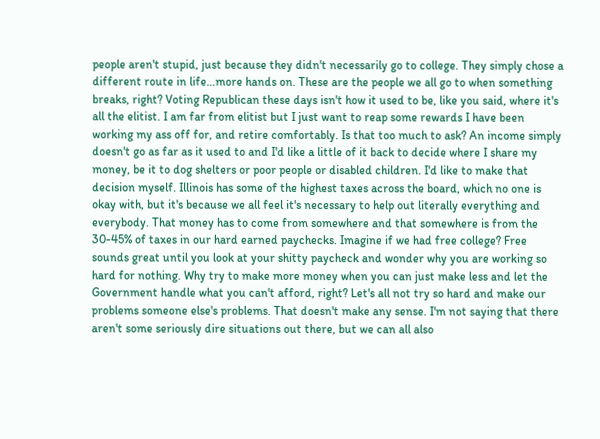people aren't stupid, just because they didn't necessarily go to college. They simply chose a different route in life…more hands on. These are the people we all go to when something breaks, right? Voting Republican these days isn't how it used to be, like you said, where it's all the elitist. I am far from elitist but I just want to reap some rewards I have been working my ass off for, and retire comfortably. Is that too much to ask? An income simply doesn't go as far as it used to and I'd like a little of it back to decide where I share my money, be it to dog shelters or poor people or disabled children. I'd like to make that decision myself. Illinois has some of the highest taxes across the board, which no one is okay with, but it's because we all feel it's necessary to help out literally everything and everybody. That money has to come from somewhere and that somewhere is from the 30-45% of taxes in our hard earned paychecks. Imagine if we had free college? Free sounds great until you look at your shitty paycheck and wonder why you are working so hard for nothing. Why try to make more money when you can just make less and let the Government handle what you can't afford, right? Let's all not try so hard and make our problems someone else's problems. That doesn't make any sense. I'm not saying that there aren't some seriously dire situations out there, but we can all also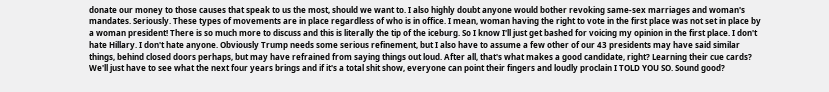donate our money to those causes that speak to us the most, should we want to. I also highly doubt anyone would bother revoking same-sex marriages and woman's mandates. Seriously. These types of movements are in place regardless of who is in office. I mean, woman having the right to vote in the first place was not set in place by a woman president! There is so much more to discuss and this is literally the tip of the iceburg. So I know I'll just get bashed for voicing my opinion in the first place. I don't hate Hillary. I don't hate anyone. Obviously Trump needs some serious refinement, but I also have to assume a few other of our 43 presidents may have said similar things, behind closed doors perhaps, but may have refrained from saying things out loud. After all, that's what makes a good candidate, right? Learning their cue cards? We'll just have to see what the next four years brings and if it's a total shit show, everyone can point their fingers and loudly proclain I TOLD YOU SO. Sound good?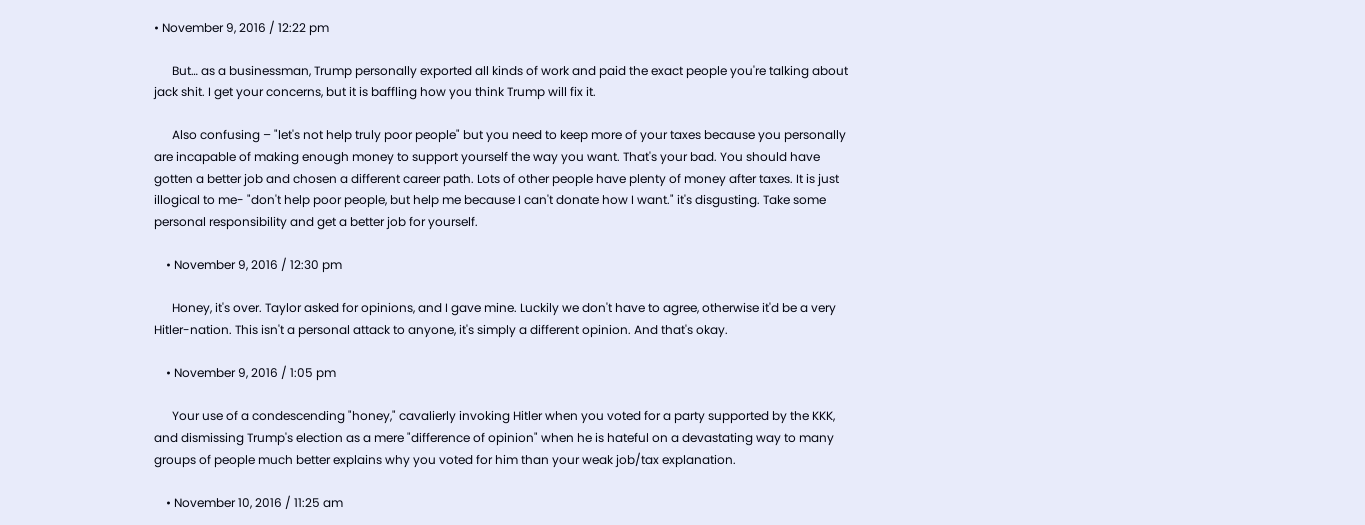• November 9, 2016 / 12:22 pm

      But… as a businessman, Trump personally exported all kinds of work and paid the exact people you're talking about jack shit. I get your concerns, but it is baffling how you think Trump will fix it.

      Also confusing – "let's not help truly poor people" but you need to keep more of your taxes because you personally are incapable of making enough money to support yourself the way you want. That's your bad. You should have gotten a better job and chosen a different career path. Lots of other people have plenty of money after taxes. It is just illogical to me- "don't help poor people, but help me because I can't donate how I want." it's disgusting. Take some personal responsibility and get a better job for yourself.

    • November 9, 2016 / 12:30 pm

      Honey, it's over. Taylor asked for opinions, and I gave mine. Luckily we don't have to agree, otherwise it'd be a very Hitler-nation. This isn't a personal attack to anyone, it's simply a different opinion. And that's okay.

    • November 9, 2016 / 1:05 pm

      Your use of a condescending "honey," cavalierly invoking Hitler when you voted for a party supported by the KKK, and dismissing Trump's election as a mere "difference of opinion" when he is hateful on a devastating way to many groups of people much better explains why you voted for him than your weak job/tax explanation.

    • November 10, 2016 / 11:25 am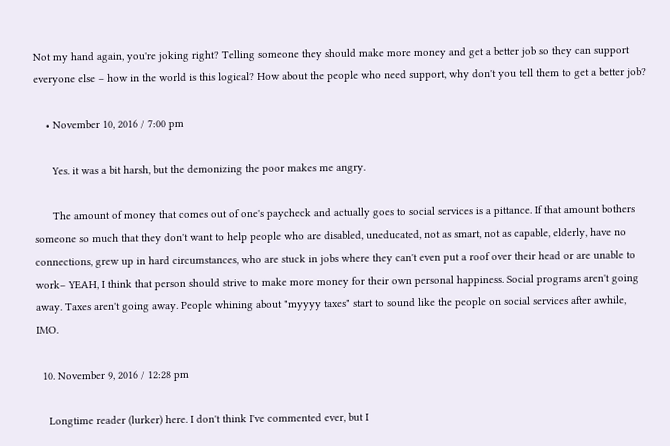Not my hand again, you're joking right? Telling someone they should make more money and get a better job so they can support everyone else – how in the world is this logical? How about the people who need support, why don't you tell them to get a better job?

    • November 10, 2016 / 7:00 pm

      Yes. it was a bit harsh, but the demonizing the poor makes me angry.

      The amount of money that comes out of one's paycheck and actually goes to social services is a pittance. If that amount bothers someone so much that they don't want to help people who are disabled, uneducated, not as smart, not as capable, elderly, have no connections, grew up in hard circumstances, who are stuck in jobs where they can't even put a roof over their head or are unable to work– YEAH, I think that person should strive to make more money for their own personal happiness. Social programs aren't going away. Taxes aren't going away. People whining about "myyyy taxes" start to sound like the people on social services after awhile, IMO.

  10. November 9, 2016 / 12:28 pm

    Longtime reader (lurker) here. I don't think I've commented ever, but I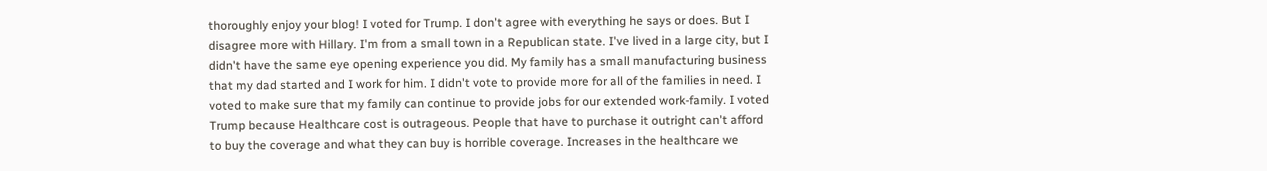thoroughly enjoy your blog! I voted for Trump. I don't agree with everything he says or does. But I disagree more with Hillary. I'm from a small town in a Republican state. I've lived in a large city, but I didn't have the same eye opening experience you did. My family has a small manufacturing business that my dad started and I work for him. I didn't vote to provide more for all of the families in need. I voted to make sure that my family can continue to provide jobs for our extended work-family. I voted Trump because Healthcare cost is outrageous. People that have to purchase it outright can't afford to buy the coverage and what they can buy is horrible coverage. Increases in the healthcare we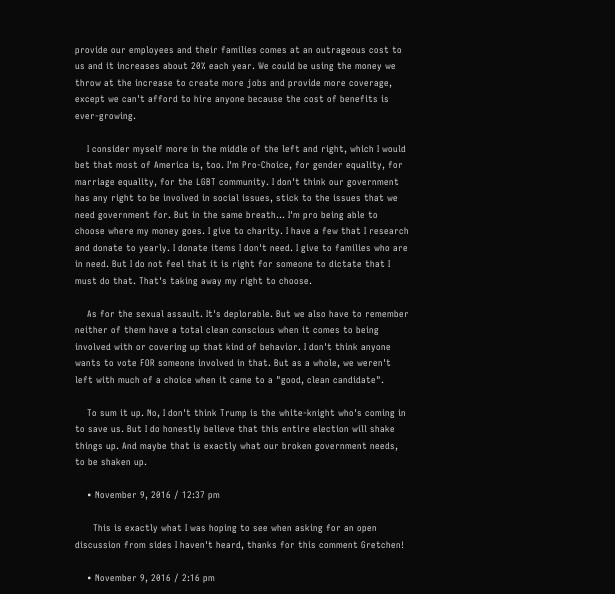provide our employees and their families comes at an outrageous cost to us and it increases about 20% each year. We could be using the money we throw at the increase to create more jobs and provide more coverage, except we can't afford to hire anyone because the cost of benefits is ever-growing.

    I consider myself more in the middle of the left and right, which I would bet that most of America is, too. I'm Pro-Choice, for gender equality, for marriage equality, for the LGBT community. I don't think our government has any right to be involved in social issues, stick to the issues that we need government for. But in the same breath… I'm pro being able to choose where my money goes. I give to charity. I have a few that I research and donate to yearly. I donate items I don't need. I give to families who are in need. But I do not feel that it is right for someone to dictate that I must do that. That's taking away my right to choose.

    As for the sexual assault. It's deplorable. But we also have to remember neither of them have a total clean conscious when it comes to being involved with or covering up that kind of behavior. I don't think anyone wants to vote FOR someone involved in that. But as a whole, we weren't left with much of a choice when it came to a "good, clean candidate".

    To sum it up. No, I don't think Trump is the white-knight who's coming in to save us. But I do honestly believe that this entire election will shake things up. And maybe that is exactly what our broken government needs, to be shaken up.

    • November 9, 2016 / 12:37 pm

      This is exactly what I was hoping to see when asking for an open discussion from sides I haven't heard, thanks for this comment Gretchen!

    • November 9, 2016 / 2:16 pm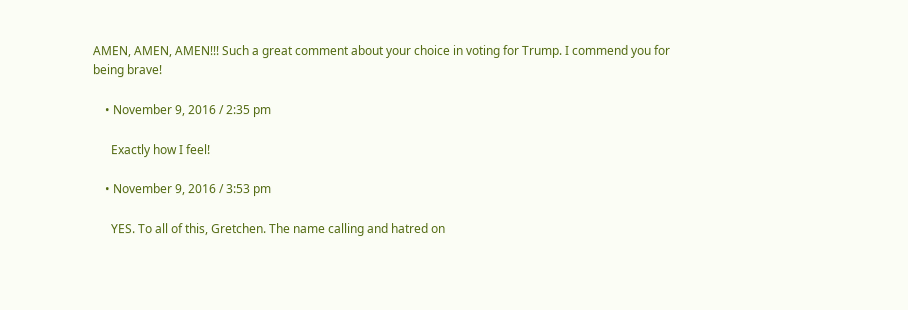AMEN, AMEN, AMEN!!! Such a great comment about your choice in voting for Trump. I commend you for being brave!

    • November 9, 2016 / 2:35 pm

      Exactly how I feel!

    • November 9, 2016 / 3:53 pm

      YES. To all of this, Gretchen. The name calling and hatred on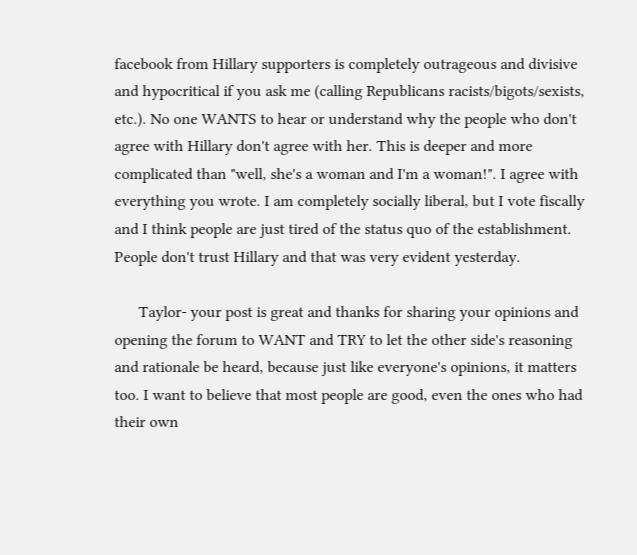facebook from Hillary supporters is completely outrageous and divisive and hypocritical if you ask me (calling Republicans racists/bigots/sexists, etc.). No one WANTS to hear or understand why the people who don't agree with Hillary don't agree with her. This is deeper and more complicated than "well, she's a woman and I'm a woman!". I agree with everything you wrote. I am completely socially liberal, but I vote fiscally and I think people are just tired of the status quo of the establishment. People don't trust Hillary and that was very evident yesterday.

      Taylor- your post is great and thanks for sharing your opinions and opening the forum to WANT and TRY to let the other side's reasoning and rationale be heard, because just like everyone's opinions, it matters too. I want to believe that most people are good, even the ones who had their own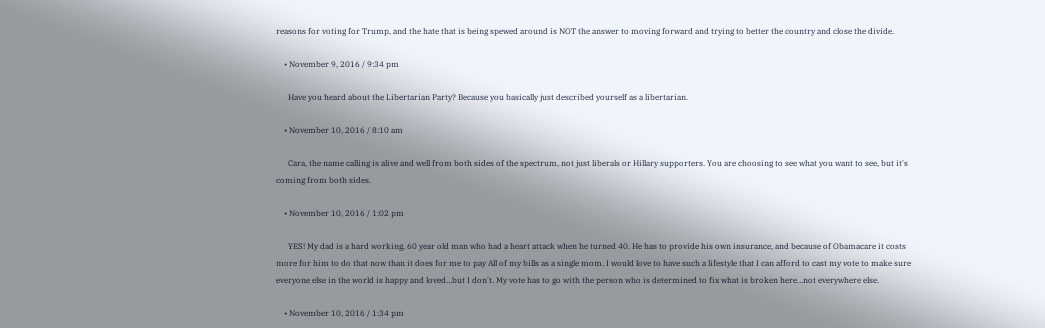reasons for voting for Trump, and the hate that is being spewed around is NOT the answer to moving forward and trying to better the country and close the divide.

    • November 9, 2016 / 9:34 pm

      Have you heard about the Libertarian Party? Because you basically just described yourself as a libertarian.

    • November 10, 2016 / 8:10 am

      Cara, the name calling is alive and well from both sides of the spectrum, not just liberals or Hillary supporters. You are choosing to see what you want to see, but it's coming from both sides.

    • November 10, 2016 / 1:02 pm

      YES! My dad is a hard working, 60 year old man who had a heart attack when he turned 40. He has to provide his own insurance, and because of Obamacare it costs more for him to do that now than it does for me to pay All of my bills as a single mom. I would love to have such a lifestyle that I can afford to cast my vote to make sure everyone else in the world is happy and loved…but I don't. My vote has to go with the person who is determined to fix what is broken here…not everywhere else.

    • November 10, 2016 / 1:34 pm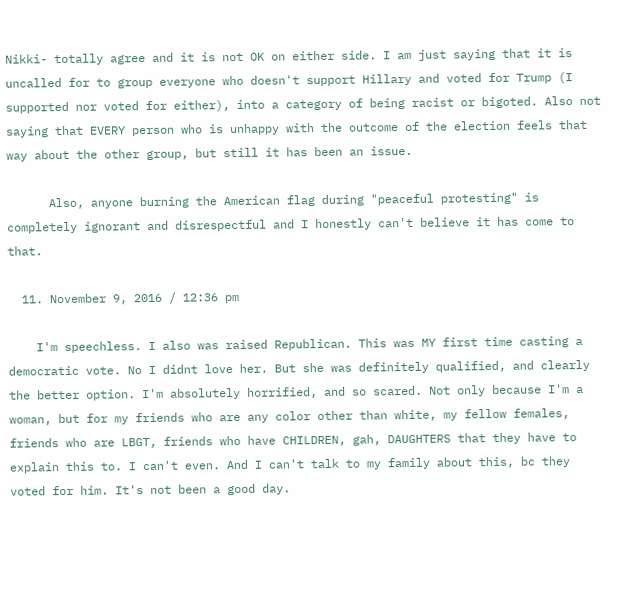Nikki- totally agree and it is not OK on either side. I am just saying that it is uncalled for to group everyone who doesn't support Hillary and voted for Trump (I supported nor voted for either), into a category of being racist or bigoted. Also not saying that EVERY person who is unhappy with the outcome of the election feels that way about the other group, but still it has been an issue.

      Also, anyone burning the American flag during "peaceful protesting" is completely ignorant and disrespectful and I honestly can't believe it has come to that.

  11. November 9, 2016 / 12:36 pm

    I'm speechless. I also was raised Republican. This was MY first time casting a democratic vote. No I didnt love her. But she was definitely qualified, and clearly the better option. I'm absolutely horrified, and so scared. Not only because I'm a woman, but for my friends who are any color other than white, my fellow females, friends who are LBGT, friends who have CHILDREN, gah, DAUGHTERS that they have to explain this to. I can't even. And I can't talk to my family about this, bc they voted for him. It's not been a good day.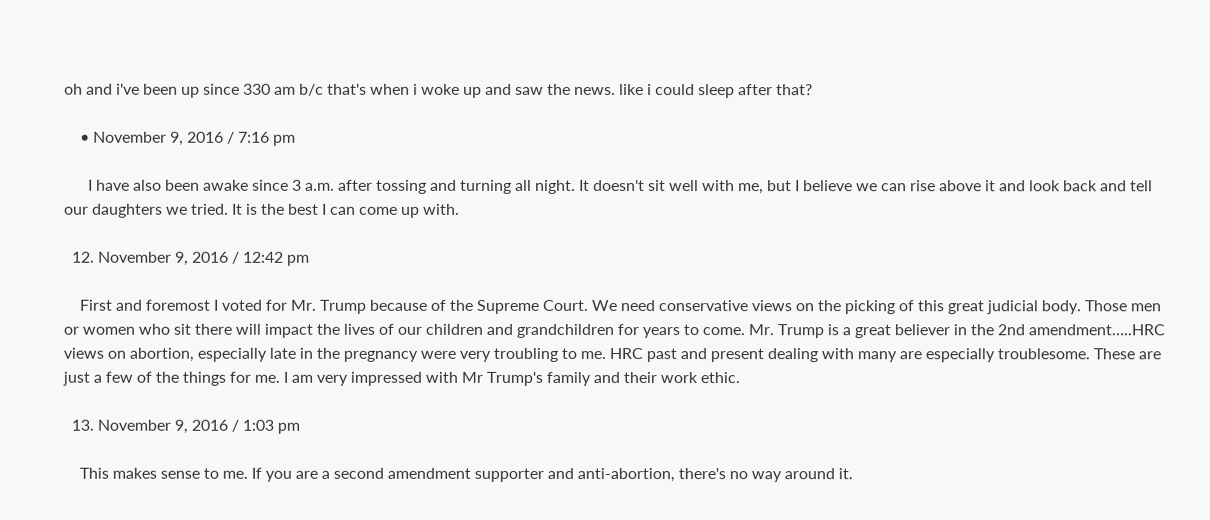oh and i've been up since 330 am b/c that's when i woke up and saw the news. like i could sleep after that?

    • November 9, 2016 / 7:16 pm

      I have also been awake since 3 a.m. after tossing and turning all night. It doesn't sit well with me, but I believe we can rise above it and look back and tell our daughters we tried. It is the best I can come up with.

  12. November 9, 2016 / 12:42 pm

    First and foremost I voted for Mr. Trump because of the Supreme Court. We need conservative views on the picking of this great judicial body. Those men or women who sit there will impact the lives of our children and grandchildren for years to come. Mr. Trump is a great believer in the 2nd amendment…..HRC views on abortion, especially late in the pregnancy were very troubling to me. HRC past and present dealing with many are especially troublesome. These are just a few of the things for me. I am very impressed with Mr Trump's family and their work ethic.

  13. November 9, 2016 / 1:03 pm

    This makes sense to me. If you are a second amendment supporter and anti-abortion, there's no way around it.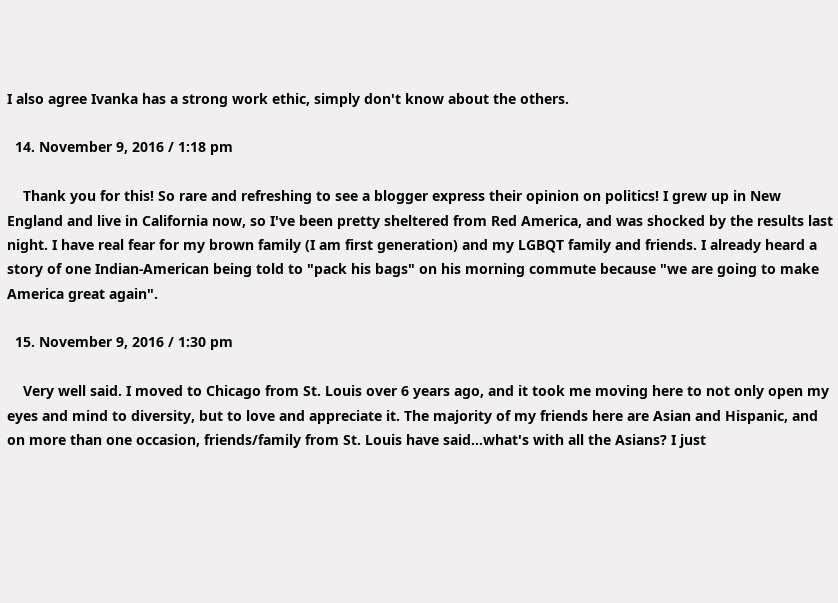I also agree Ivanka has a strong work ethic, simply don't know about the others.

  14. November 9, 2016 / 1:18 pm

    Thank you for this! So rare and refreshing to see a blogger express their opinion on politics! I grew up in New England and live in California now, so I've been pretty sheltered from Red America, and was shocked by the results last night. I have real fear for my brown family (I am first generation) and my LGBQT family and friends. I already heard a story of one Indian-American being told to "pack his bags" on his morning commute because "we are going to make America great again".

  15. November 9, 2016 / 1:30 pm

    Very well said. I moved to Chicago from St. Louis over 6 years ago, and it took me moving here to not only open my eyes and mind to diversity, but to love and appreciate it. The majority of my friends here are Asian and Hispanic, and on more than one occasion, friends/family from St. Louis have said…what's with all the Asians? I just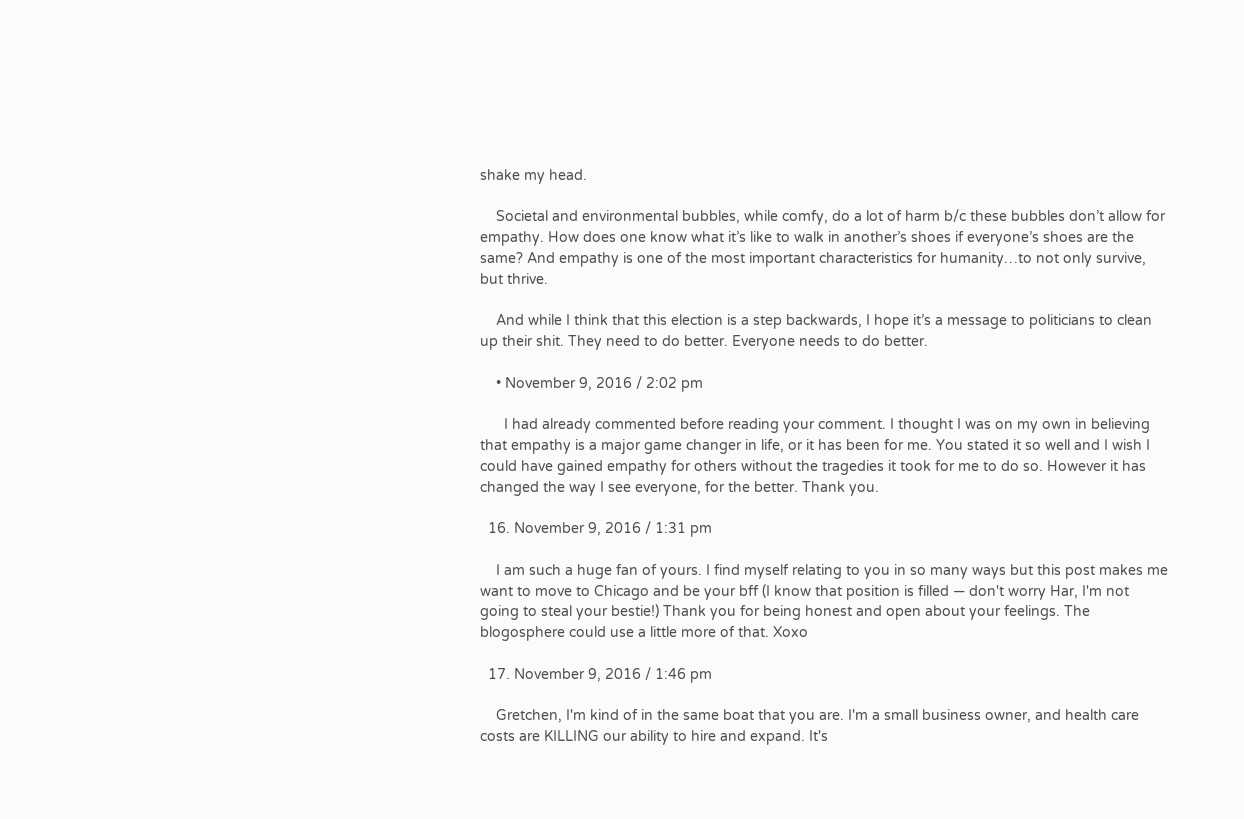shake my head.

    Societal and environmental bubbles, while comfy, do a lot of harm b/c these bubbles don’t allow for empathy. How does one know what it’s like to walk in another’s shoes if everyone’s shoes are the same? And empathy is one of the most important characteristics for humanity…to not only survive, but thrive.

    And while I think that this election is a step backwards, I hope it’s a message to politicians to clean up their shit. They need to do better. Everyone needs to do better.

    • November 9, 2016 / 2:02 pm

      I had already commented before reading your comment. I thought I was on my own in believing that empathy is a major game changer in life, or it has been for me. You stated it so well and I wish I could have gained empathy for others without the tragedies it took for me to do so. However it has changed the way I see everyone, for the better. Thank you.

  16. November 9, 2016 / 1:31 pm

    I am such a huge fan of yours. I find myself relating to you in so many ways but this post makes me want to move to Chicago and be your bff (I know that position is filled — don't worry Har, I'm not going to steal your bestie!) Thank you for being honest and open about your feelings. The blogosphere could use a little more of that. Xoxo

  17. November 9, 2016 / 1:46 pm

    Gretchen, I'm kind of in the same boat that you are. I'm a small business owner, and health care costs are KILLING our ability to hire and expand. It's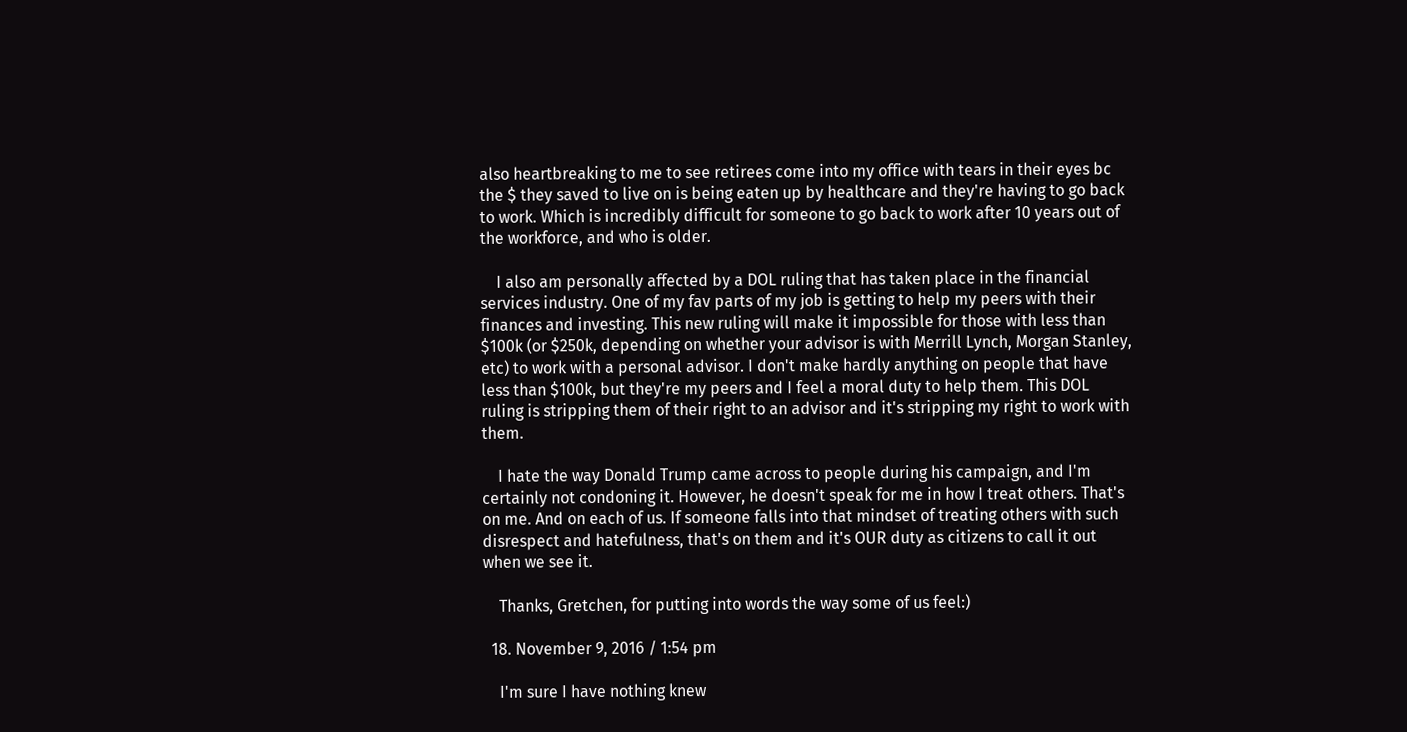also heartbreaking to me to see retirees come into my office with tears in their eyes bc the $ they saved to live on is being eaten up by healthcare and they're having to go back to work. Which is incredibly difficult for someone to go back to work after 10 years out of the workforce, and who is older.

    I also am personally affected by a DOL ruling that has taken place in the financial services industry. One of my fav parts of my job is getting to help my peers with their finances and investing. This new ruling will make it impossible for those with less than $100k (or $250k, depending on whether your advisor is with Merrill Lynch, Morgan Stanley, etc) to work with a personal advisor. I don't make hardly anything on people that have less than $100k, but they're my peers and I feel a moral duty to help them. This DOL ruling is stripping them of their right to an advisor and it's stripping my right to work with them.

    I hate the way Donald Trump came across to people during his campaign, and I'm certainly not condoning it. However, he doesn't speak for me in how I treat others. That's on me. And on each of us. If someone falls into that mindset of treating others with such disrespect and hatefulness, that's on them and it's OUR duty as citizens to call it out when we see it.

    Thanks, Gretchen, for putting into words the way some of us feel:)

  18. November 9, 2016 / 1:54 pm

    I'm sure I have nothing knew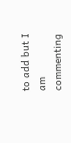to add but I am commenting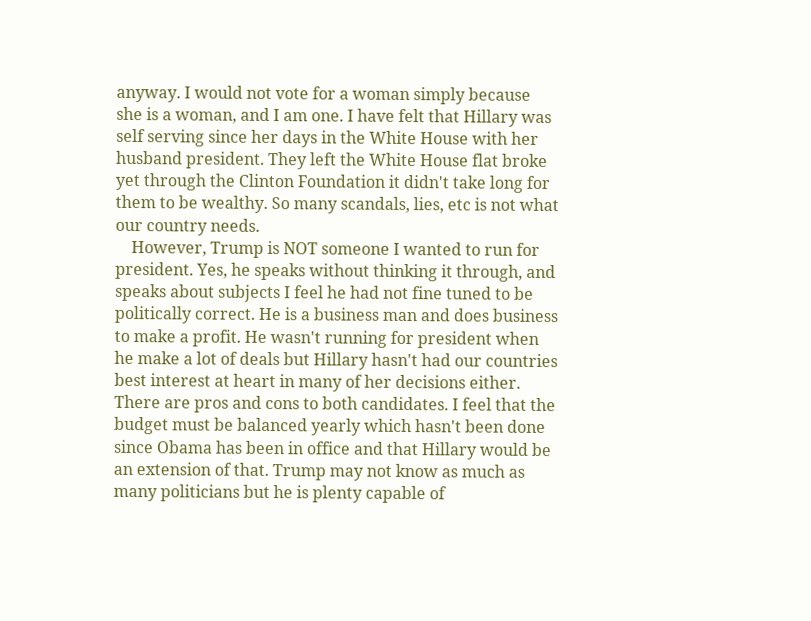anyway. I would not vote for a woman simply because she is a woman, and I am one. I have felt that Hillary was self serving since her days in the White House with her husband president. They left the White House flat broke yet through the Clinton Foundation it didn't take long for them to be wealthy. So many scandals, lies, etc is not what our country needs.
    However, Trump is NOT someone I wanted to run for president. Yes, he speaks without thinking it through, and speaks about subjects I feel he had not fine tuned to be politically correct. He is a business man and does business to make a profit. He wasn't running for president when he make a lot of deals but Hillary hasn't had our countries best interest at heart in many of her decisions either. There are pros and cons to both candidates. I feel that the budget must be balanced yearly which hasn't been done since Obama has been in office and that Hillary would be an extension of that. Trump may not know as much as many politicians but he is plenty capable of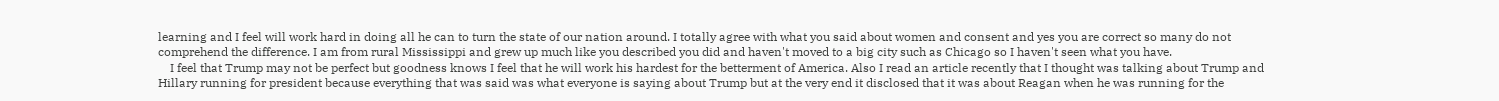learning and I feel will work hard in doing all he can to turn the state of our nation around. I totally agree with what you said about women and consent and yes you are correct so many do not comprehend the difference. I am from rural Mississippi and grew up much like you described you did and haven't moved to a big city such as Chicago so I haven't seen what you have.
    I feel that Trump may not be perfect but goodness knows I feel that he will work his hardest for the betterment of America. Also I read an article recently that I thought was talking about Trump and Hillary running for president because everything that was said was what everyone is saying about Trump but at the very end it disclosed that it was about Reagan when he was running for the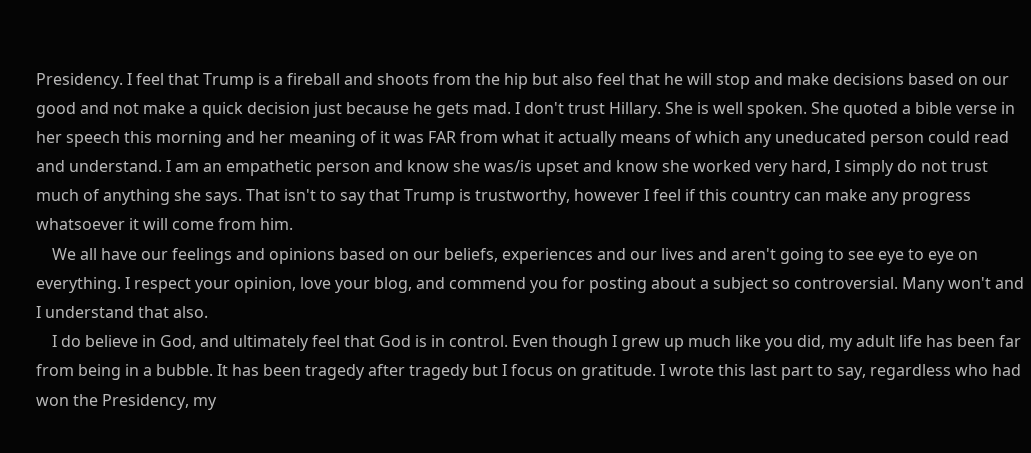Presidency. I feel that Trump is a fireball and shoots from the hip but also feel that he will stop and make decisions based on our good and not make a quick decision just because he gets mad. I don't trust Hillary. She is well spoken. She quoted a bible verse in her speech this morning and her meaning of it was FAR from what it actually means of which any uneducated person could read and understand. I am an empathetic person and know she was/is upset and know she worked very hard, I simply do not trust much of anything she says. That isn't to say that Trump is trustworthy, however I feel if this country can make any progress whatsoever it will come from him.
    We all have our feelings and opinions based on our beliefs, experiences and our lives and aren't going to see eye to eye on everything. I respect your opinion, love your blog, and commend you for posting about a subject so controversial. Many won't and I understand that also.
    I do believe in God, and ultimately feel that God is in control. Even though I grew up much like you did, my adult life has been far from being in a bubble. It has been tragedy after tragedy but I focus on gratitude. I wrote this last part to say, regardless who had won the Presidency, my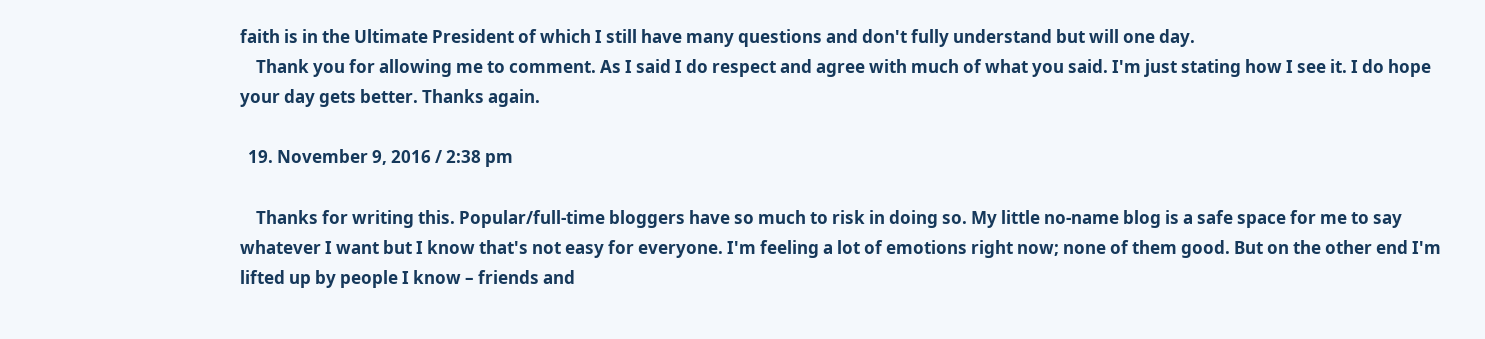faith is in the Ultimate President of which I still have many questions and don't fully understand but will one day.
    Thank you for allowing me to comment. As I said I do respect and agree with much of what you said. I'm just stating how I see it. I do hope your day gets better. Thanks again.

  19. November 9, 2016 / 2:38 pm

    Thanks for writing this. Popular/full-time bloggers have so much to risk in doing so. My little no-name blog is a safe space for me to say whatever I want but I know that's not easy for everyone. I'm feeling a lot of emotions right now; none of them good. But on the other end I'm lifted up by people I know – friends and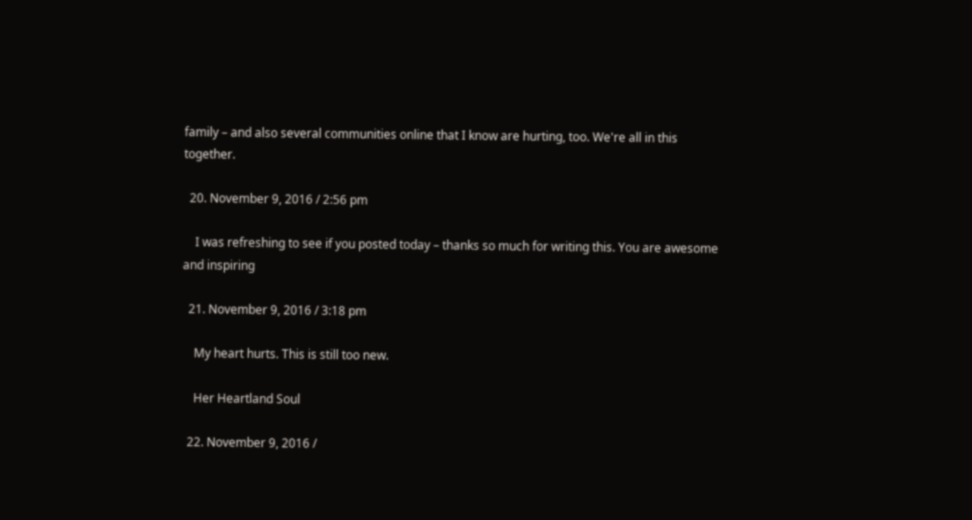family – and also several communities online that I know are hurting, too. We're all in this together.

  20. November 9, 2016 / 2:56 pm

    I was refreshing to see if you posted today – thanks so much for writing this. You are awesome and inspiring

  21. November 9, 2016 / 3:18 pm

    My heart hurts. This is still too new.

    Her Heartland Soul

  22. November 9, 2016 /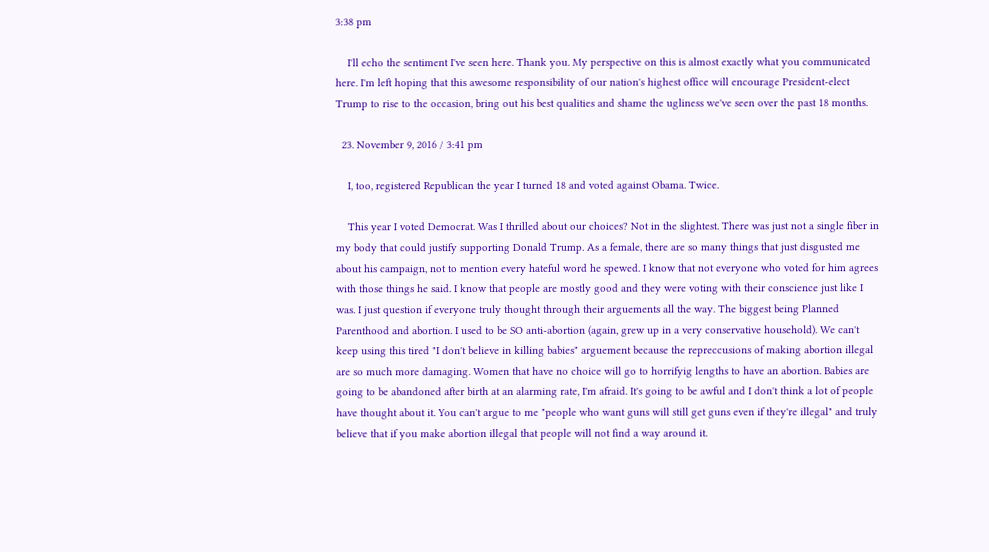3:38 pm

    I'll echo the sentiment I've seen here. Thank you. My perspective on this is almost exactly what you communicated here. I'm left hoping that this awesome responsibility of our nation's highest office will encourage President-elect Trump to rise to the occasion, bring out his best qualities and shame the ugliness we've seen over the past 18 months.

  23. November 9, 2016 / 3:41 pm

    I, too, registered Republican the year I turned 18 and voted against Obama. Twice.

    This year I voted Democrat. Was I thrilled about our choices? Not in the slightest. There was just not a single fiber in my body that could justify supporting Donald Trump. As a female, there are so many things that just disgusted me about his campaign, not to mention every hateful word he spewed. I know that not everyone who voted for him agrees with those things he said. I know that people are mostly good and they were voting with their conscience just like I was. I just question if everyone truly thought through their arguements all the way. The biggest being Planned Parenthood and abortion. I used to be SO anti-abortion (again, grew up in a very conservative household). We can't keep using this tired "I don't believe in killing babies" arguement because the repreccusions of making abortion illegal are so much more damaging. Women that have no choice will go to horrifyig lengths to have an abortion. Babies are going to be abandoned after birth at an alarming rate, I'm afraid. It's going to be awful and I don't think a lot of people have thought about it. You can't argue to me "people who want guns will still get guns even if they're illegal" and truly believe that if you make abortion illegal that people will not find a way around it.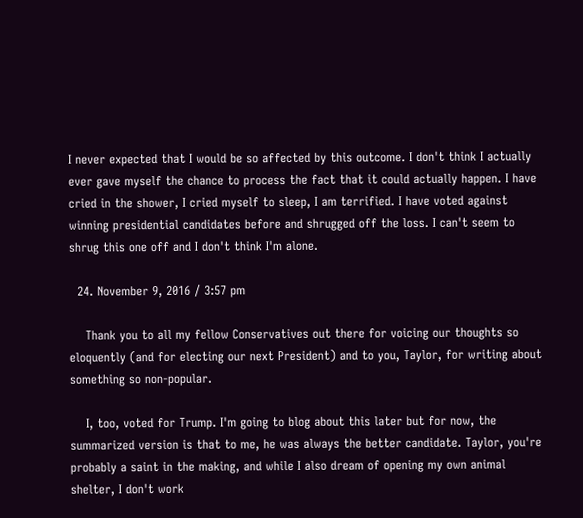I never expected that I would be so affected by this outcome. I don't think I actually ever gave myself the chance to process the fact that it could actually happen. I have cried in the shower, I cried myself to sleep, I am terrified. I have voted against winning presidential candidates before and shrugged off the loss. I can't seem to shrug this one off and I don't think I'm alone.

  24. November 9, 2016 / 3:57 pm

    Thank you to all my fellow Conservatives out there for voicing our thoughts so eloquently (and for electing our next President) and to you, Taylor, for writing about something so non-popular.

    I, too, voted for Trump. I'm going to blog about this later but for now, the summarized version is that to me, he was always the better candidate. Taylor, you're probably a saint in the making, and while I also dream of opening my own animal shelter, I don't work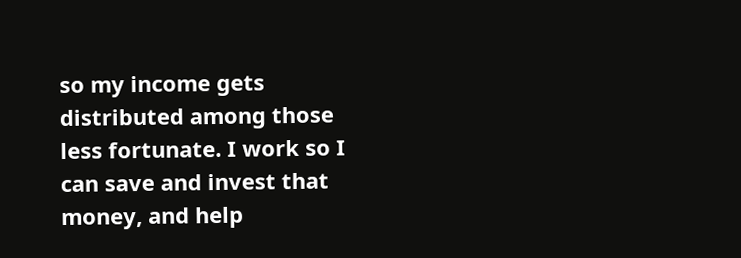so my income gets distributed among those less fortunate. I work so I can save and invest that money, and help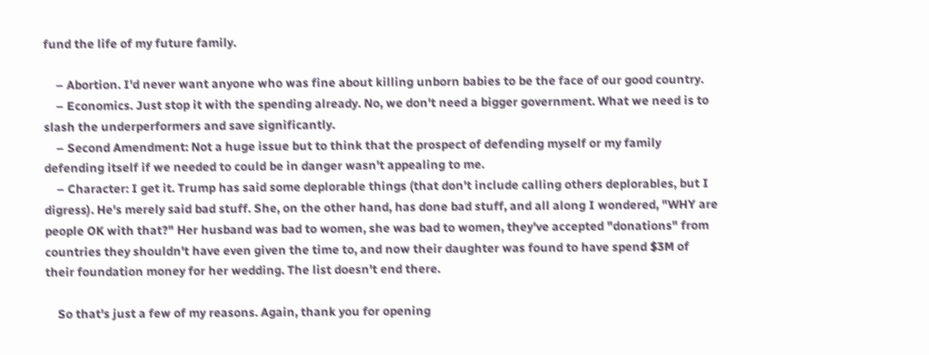fund the life of my future family.

    – Abortion. I'd never want anyone who was fine about killing unborn babies to be the face of our good country.
    – Economics. Just stop it with the spending already. No, we don't need a bigger government. What we need is to slash the underperformers and save significantly.
    – Second Amendment: Not a huge issue but to think that the prospect of defending myself or my family defending itself if we needed to could be in danger wasn't appealing to me.
    – Character: I get it. Trump has said some deplorable things (that don't include calling others deplorables, but I digress). He's merely said bad stuff. She, on the other hand, has done bad stuff, and all along I wondered, "WHY are people OK with that?" Her husband was bad to women, she was bad to women, they've accepted "donations" from countries they shouldn't have even given the time to, and now their daughter was found to have spend $3M of their foundation money for her wedding. The list doesn't end there.

    So that's just a few of my reasons. Again, thank you for opening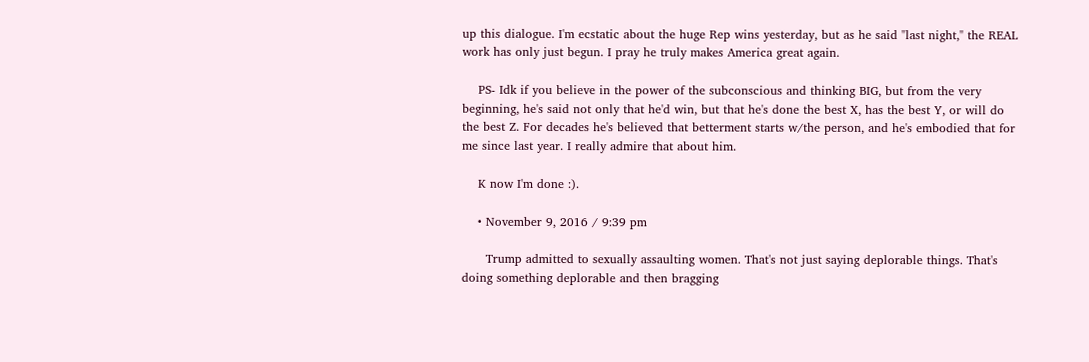up this dialogue. I'm ecstatic about the huge Rep wins yesterday, but as he said "last night," the REAL work has only just begun. I pray he truly makes America great again.

    PS- Idk if you believe in the power of the subconscious and thinking BIG, but from the very beginning, he's said not only that he'd win, but that he's done the best X, has the best Y, or will do the best Z. For decades he's believed that betterment starts w/the person, and he's embodied that for me since last year. I really admire that about him.

    K now I'm done :).

    • November 9, 2016 / 9:39 pm

      Trump admitted to sexually assaulting women. That's not just saying deplorable things. That's doing something deplorable and then bragging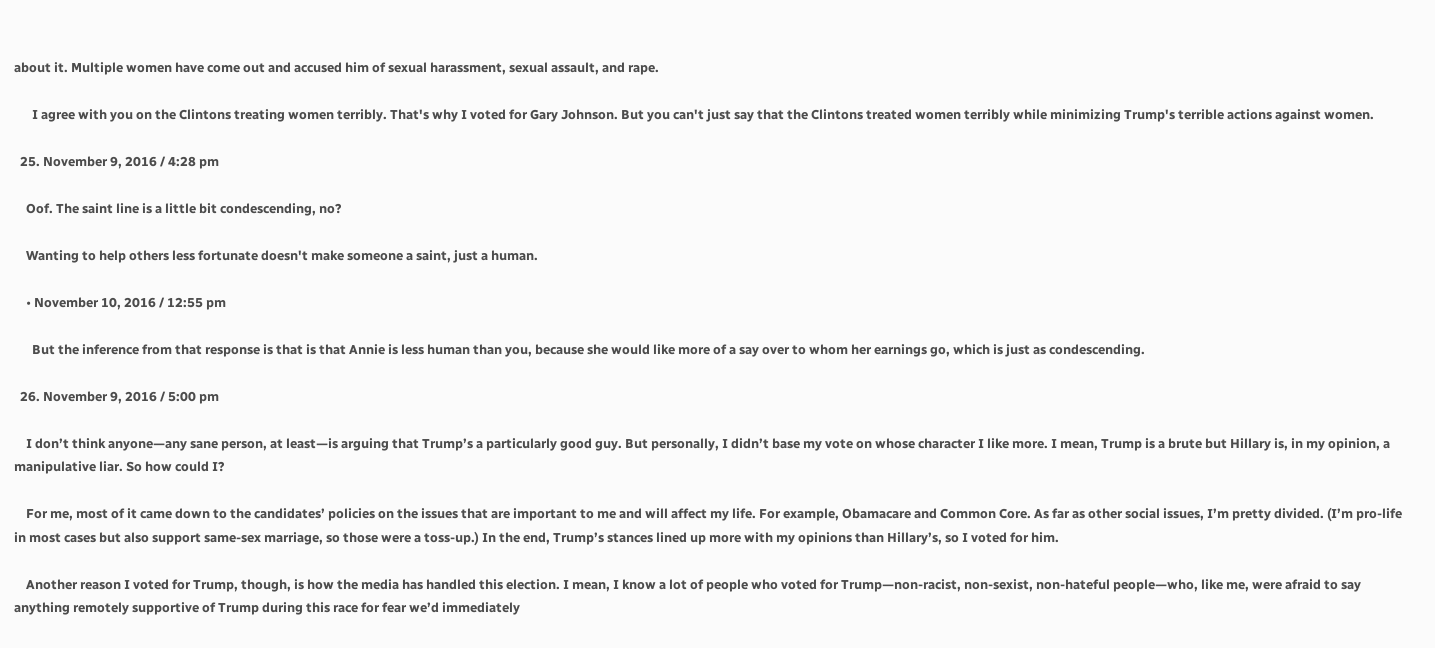about it. Multiple women have come out and accused him of sexual harassment, sexual assault, and rape.

      I agree with you on the Clintons treating women terribly. That's why I voted for Gary Johnson. But you can't just say that the Clintons treated women terribly while minimizing Trump's terrible actions against women.

  25. November 9, 2016 / 4:28 pm

    Oof. The saint line is a little bit condescending, no?

    Wanting to help others less fortunate doesn't make someone a saint, just a human.

    • November 10, 2016 / 12:55 pm

      But the inference from that response is that is that Annie is less human than you, because she would like more of a say over to whom her earnings go, which is just as condescending.

  26. November 9, 2016 / 5:00 pm

    I don’t think anyone—any sane person, at least—is arguing that Trump’s a particularly good guy. But personally, I didn’t base my vote on whose character I like more. I mean, Trump is a brute but Hillary is, in my opinion, a manipulative liar. So how could I?

    For me, most of it came down to the candidates’ policies on the issues that are important to me and will affect my life. For example, Obamacare and Common Core. As far as other social issues, I’m pretty divided. (I’m pro-life in most cases but also support same-sex marriage, so those were a toss-up.) In the end, Trump’s stances lined up more with my opinions than Hillary’s, so I voted for him.

    Another reason I voted for Trump, though, is how the media has handled this election. I mean, I know a lot of people who voted for Trump—non-racist, non-sexist, non-hateful people—who, like me, were afraid to say anything remotely supportive of Trump during this race for fear we’d immediately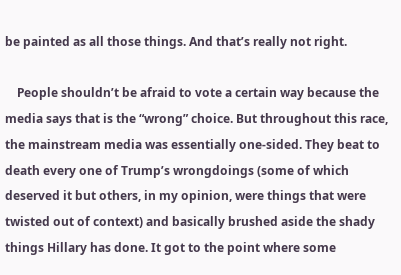be painted as all those things. And that’s really not right.

    People shouldn’t be afraid to vote a certain way because the media says that is the “wrong” choice. But throughout this race, the mainstream media was essentially one-sided. They beat to death every one of Trump’s wrongdoings (some of which deserved it but others, in my opinion, were things that were twisted out of context) and basically brushed aside the shady things Hillary has done. It got to the point where some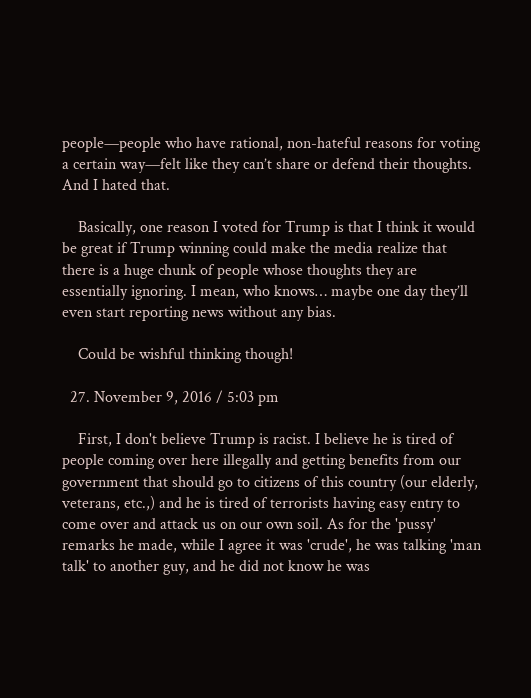people—people who have rational, non-hateful reasons for voting a certain way—felt like they can’t share or defend their thoughts. And I hated that.

    Basically, one reason I voted for Trump is that I think it would be great if Trump winning could make the media realize that there is a huge chunk of people whose thoughts they are essentially ignoring. I mean, who knows… maybe one day they’ll even start reporting news without any bias.

    Could be wishful thinking though!

  27. November 9, 2016 / 5:03 pm

    First, I don't believe Trump is racist. I believe he is tired of people coming over here illegally and getting benefits from our government that should go to citizens of this country (our elderly, veterans, etc.,) and he is tired of terrorists having easy entry to come over and attack us on our own soil. As for the 'pussy' remarks he made, while I agree it was 'crude', he was talking 'man talk' to another guy, and he did not know he was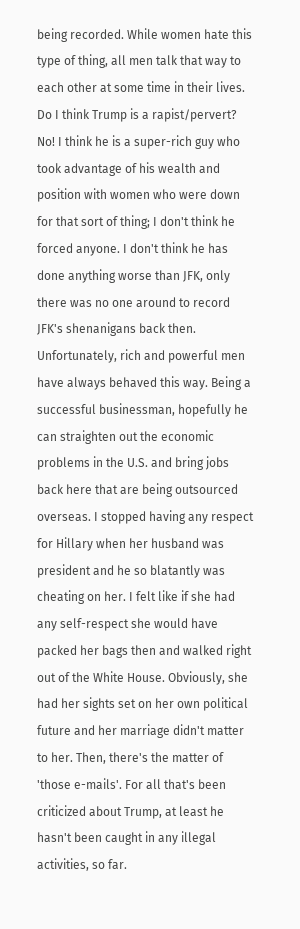being recorded. While women hate this type of thing, all men talk that way to each other at some time in their lives. Do I think Trump is a rapist/pervert? No! I think he is a super-rich guy who took advantage of his wealth and position with women who were down for that sort of thing; I don't think he forced anyone. I don't think he has done anything worse than JFK, only there was no one around to record JFK's shenanigans back then. Unfortunately, rich and powerful men have always behaved this way. Being a successful businessman, hopefully he can straighten out the economic problems in the U.S. and bring jobs back here that are being outsourced overseas. I stopped having any respect for Hillary when her husband was president and he so blatantly was cheating on her. I felt like if she had any self-respect she would have packed her bags then and walked right out of the White House. Obviously, she had her sights set on her own political future and her marriage didn't matter to her. Then, there's the matter of 'those e-mails'. For all that's been criticized about Trump, at least he hasn't been caught in any illegal activities, so far.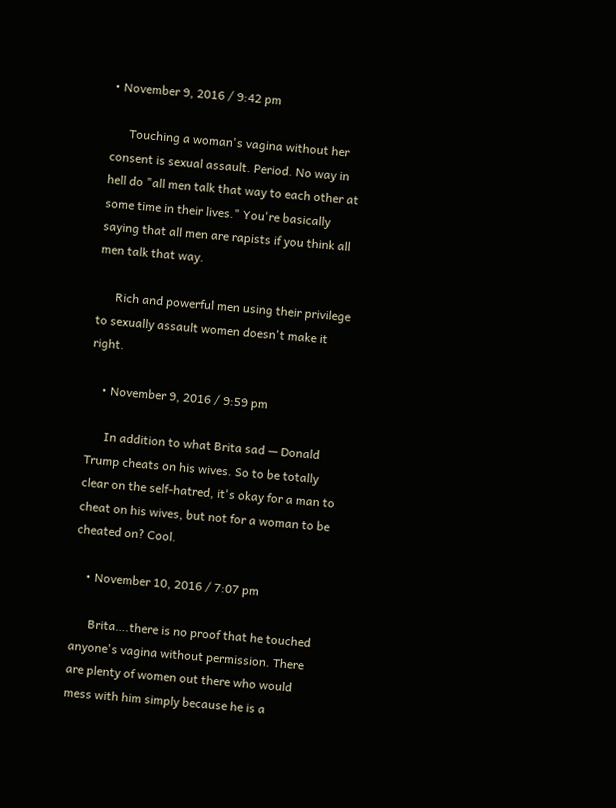• November 9, 2016 / 9:42 pm

      Touching a woman's vagina without her consent is sexual assault. Period. No way in hell do "all men talk that way to each other at some time in their lives." You're basically saying that all men are rapists if you think all men talk that way.

      Rich and powerful men using their privilege to sexually assault women doesn't make it right.

    • November 9, 2016 / 9:59 pm

      In addition to what Brita sad — Donald Trump cheats on his wives. So to be totally clear on the self-hatred, it's okay for a man to cheat on his wives, but not for a woman to be cheated on? Cool.

    • November 10, 2016 / 7:07 pm

      Brita….there is no proof that he touched anyone's vagina without permission. There are plenty of women out there who would mess with him simply because he is a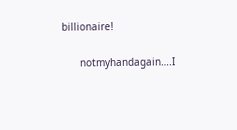billionaire!

      notmyhandagain….I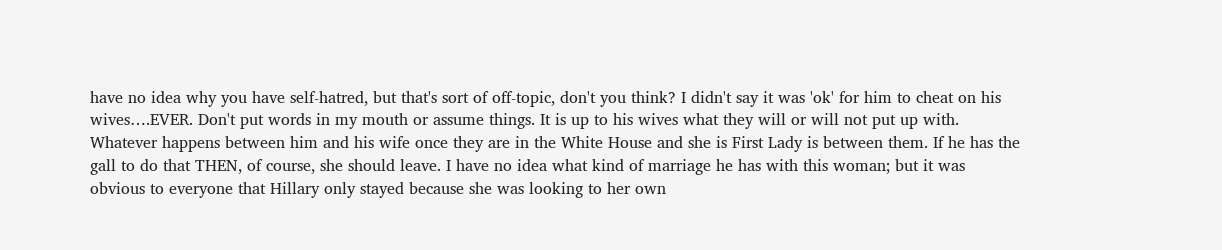have no idea why you have self-hatred, but that's sort of off-topic, don't you think? I didn't say it was 'ok' for him to cheat on his wives….EVER. Don't put words in my mouth or assume things. It is up to his wives what they will or will not put up with. Whatever happens between him and his wife once they are in the White House and she is First Lady is between them. If he has the gall to do that THEN, of course, she should leave. I have no idea what kind of marriage he has with this woman; but it was obvious to everyone that Hillary only stayed because she was looking to her own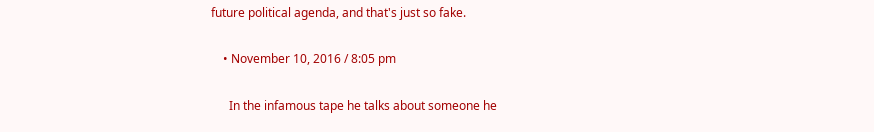future political agenda, and that's just so fake.

    • November 10, 2016 / 8:05 pm

      In the infamous tape he talks about someone he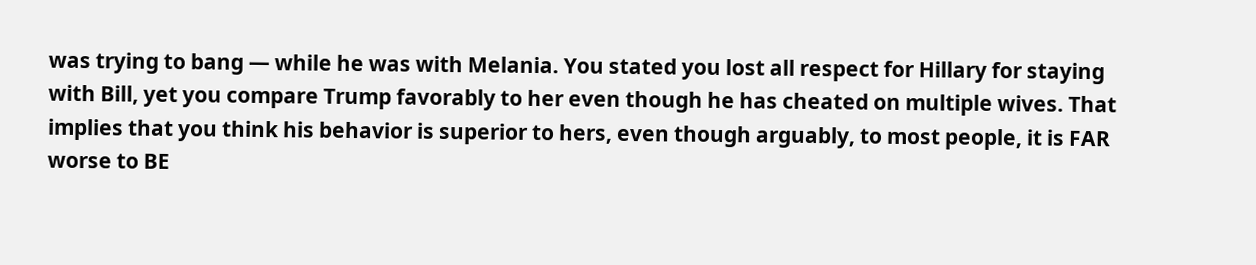was trying to bang — while he was with Melania. You stated you lost all respect for Hillary for staying with Bill, yet you compare Trump favorably to her even though he has cheated on multiple wives. That implies that you think his behavior is superior to hers, even though arguably, to most people, it is FAR worse to BE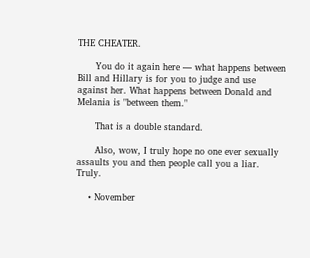THE CHEATER.

      You do it again here — what happens between Bill and Hillary is for you to judge and use against her. What happens between Donald and Melania is "between them."

      That is a double standard.

      Also, wow, I truly hope no one ever sexually assaults you and then people call you a liar. Truly.

    • November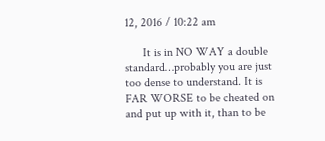12, 2016 / 10:22 am

      It is in NO WAY a double standard…probably you are just too dense to understand. It is FAR WORSE to be cheated on and put up with it, than to be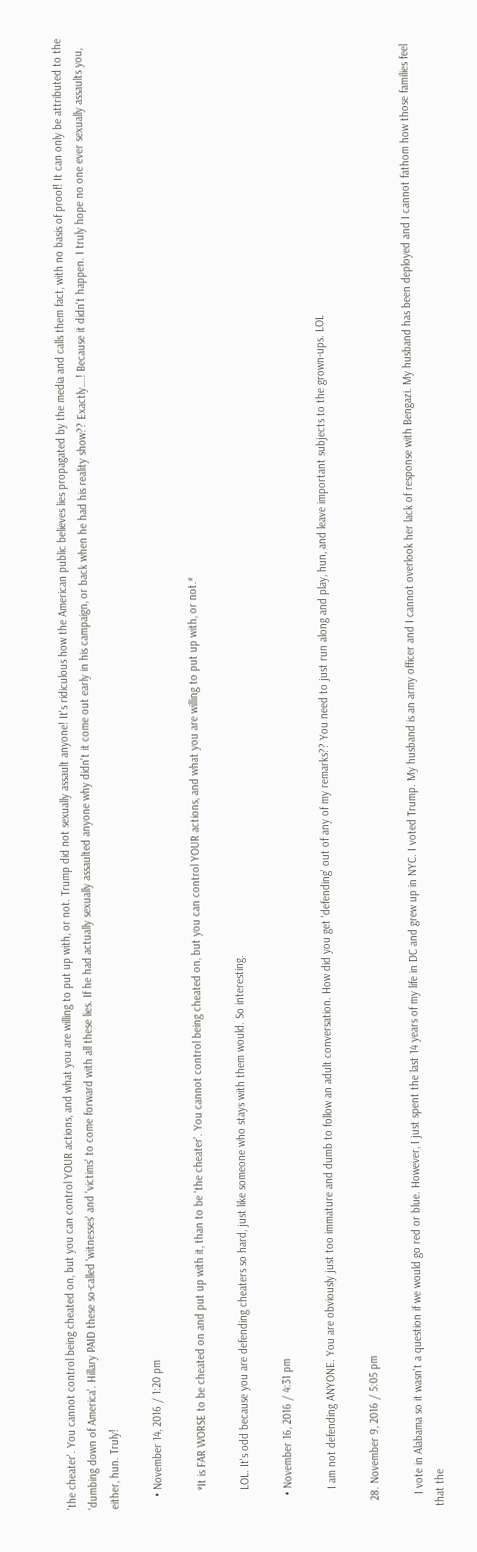'the cheater'. You cannot control being cheated on, but you can control YOUR actions, and what you are willing to put up with, or not. Trump did not sexually assault anyone! It's ridiculous how the American public believes lies propagated by the media and calls them fact, with no basis of proof! It can only be attributed to the 'dumbing down of America'. Hillary PAID these so-called 'witnesses' and 'victims' to come forward with all these lies. If he had actually sexually assaulted anyone why didn't it come out early in his campaign, or back when he had his reality show?? Exactly….! Because it didn't happen. I truly hope no one ever sexually assaults you, either, hun. Truly!

    • November 14, 2016 / 1:20 pm

      *It is FAR WORSE to be cheated on and put up with it, than to be 'the cheater'. You cannot control being cheated on, but you can control YOUR actions, and what you are willing to put up with, or not.*

      LOL. It's odd because you are defending cheaters so hard, just like someone who stays with them would. So interesting.

    • November 16, 2016 / 4:31 pm

      I am not defending ANYONE. You are obviously just too immature and dumb to follow an adult conversation. How did you get 'defending' out of any of my remarks?? You need to just run along and play, hun, and leave important subjects to the grown-ups. LOL

  28. November 9, 2016 / 5:05 pm

    I vote in Alabama so it wasn't a question if we would go red or blue. However, I just spent the last 14 years of my life in DC and grew up in NYC. I voted Trump. My husband is an army officer and I cannot overlook her lack of response with Bengazi. My husband has been deployed and I cannot fathom how those families feel that the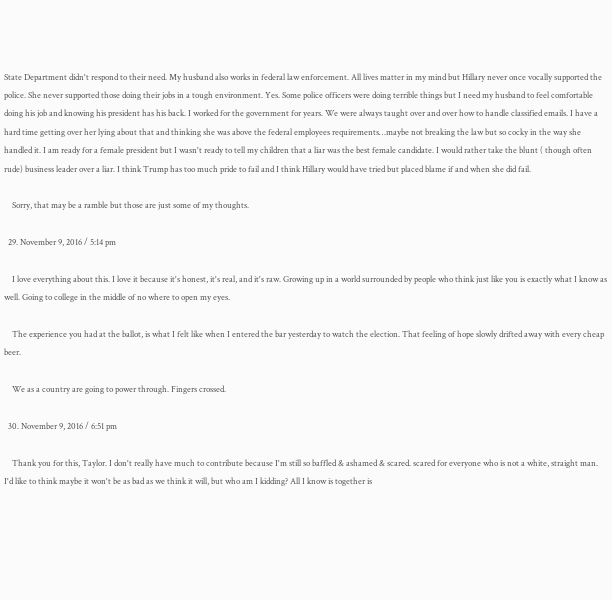State Department didn't respond to their need. My husband also works in federal law enforcement. All lives matter in my mind but Hillary never once vocally supported the police. She never supported those doing their jobs in a tough environment. Yes. Some police officers were doing terrible things but I need my husband to feel comfortable doing his job and knowing his president has his back. I worked for the government for years. We were always taught over and over how to handle classified emails. I have a hard time getting over her lying about that and thinking she was above the federal employees requirements…maybe not breaking the law but so cocky in the way she handled it. I am ready for a female president but I wasn't ready to tell my children that a liar was the best female candidate. I would rather take the blunt ( though often rude) business leader over a liar. I think Trump has too much pride to fail and I think Hillary would have tried but placed blame if and when she did fail.

    Sorry, that may be a ramble but those are just some of my thoughts.

  29. November 9, 2016 / 5:14 pm

    I love everything about this. I love it because it's honest, it's real, and it's raw. Growing up in a world surrounded by people who think just like you is exactly what I know as well. Going to college in the middle of no where to open my eyes.

    The experience you had at the ballot, is what I felt like when I entered the bar yesterday to watch the election. That feeling of hope slowly drifted away with every cheap beer.

    We as a country are going to power through. Fingers crossed.

  30. November 9, 2016 / 6:51 pm

    Thank you for this, Taylor. I don't really have much to contribute because I'm still so baffled & ashamed & scared. scared for everyone who is not a white, straight man. I'd like to think maybe it won't be as bad as we think it will, but who am I kidding? All I know is together is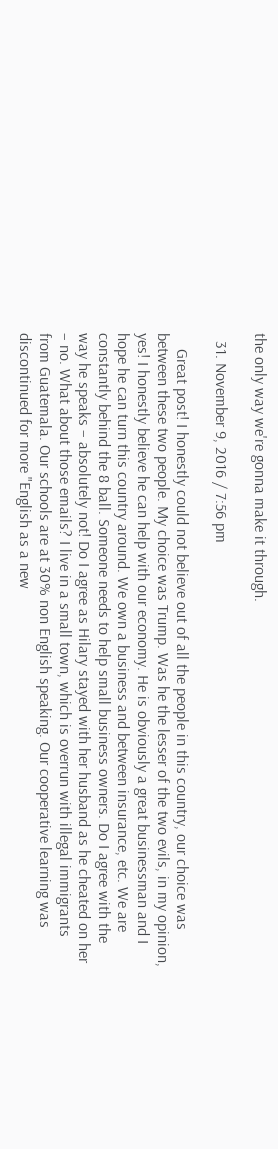the only way we're gonna make it through.

  31. November 9, 2016 / 7:56 pm

    Great post! I honestly could not believe out of all the people in this country, our choice was between these two people. My choice was Trump. Was he the lesser of the two evils, in my opinion, yes! I honestly believe he can help with our economy. He is obviously a great businessman and I hope he can turn this country around. We own a business and between insurance, etc. We are constantly behind the 8 ball. Someone needs to help small business owners. Do I agree with the way he speaks – absolutely not! Do I agree as Hilary stayed with her husband as he cheated on her – no. What about those emails? I live in a small town, which is overrun with illegal immigrants from Guatemala. Our schools are at 30% non English speaking. Our cooperative learning was discontinued for more "English as a new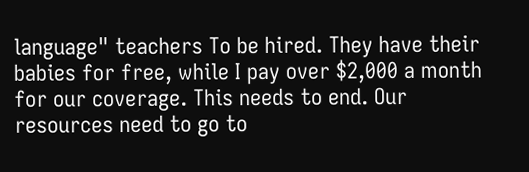language" teachers To be hired. They have their babies for free, while I pay over $2,000 a month for our coverage. This needs to end. Our resources need to go to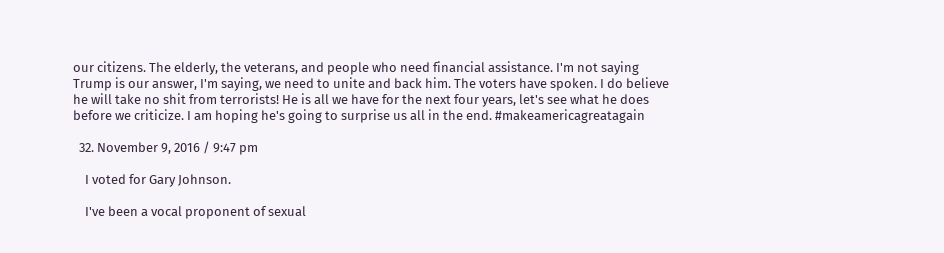our citizens. The elderly, the veterans, and people who need financial assistance. I'm not saying Trump is our answer, I'm saying, we need to unite and back him. The voters have spoken. I do believe he will take no shit from terrorists! He is all we have for the next four years, let's see what he does before we criticize. I am hoping he's going to surprise us all in the end. #makeamericagreatagain

  32. November 9, 2016 / 9:47 pm

    I voted for Gary Johnson.

    I've been a vocal proponent of sexual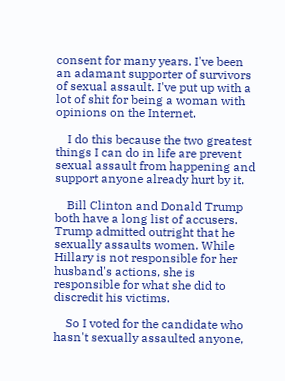consent for many years. I've been an adamant supporter of survivors of sexual assault. I've put up with a lot of shit for being a woman with opinions on the Internet.

    I do this because the two greatest things I can do in life are prevent sexual assault from happening and support anyone already hurt by it.

    Bill Clinton and Donald Trump both have a long list of accusers. Trump admitted outright that he sexually assaults women. While Hillary is not responsible for her husband's actions, she is responsible for what she did to discredit his victims.

    So I voted for the candidate who hasn't sexually assaulted anyone,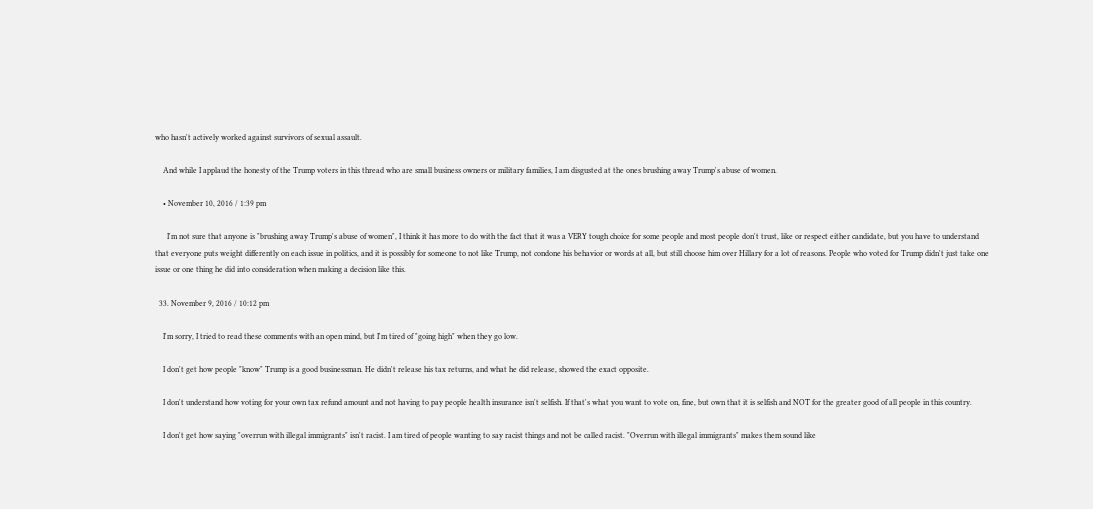who hasn't actively worked against survivors of sexual assault.

    And while I applaud the honesty of the Trump voters in this thread who are small business owners or military families, I am disgusted at the ones brushing away Trump's abuse of women.

    • November 10, 2016 / 1:39 pm

      I'm not sure that anyone is "brushing away Trump's abuse of women", I think it has more to do with the fact that it was a VERY tough choice for some people and most people don't trust, like or respect either candidate, but you have to understand that everyone puts weight differently on each issue in politics, and it is possibly for someone to not like Trump, not condone his behavior or words at all, but still choose him over Hillary for a lot of reasons. People who voted for Trump didn't just take one issue or one thing he did into consideration when making a decision like this.

  33. November 9, 2016 / 10:12 pm

    I'm sorry, I tried to read these comments with an open mind, but I'm tired of "going high" when they go low.

    I don't get how people "know" Trump is a good businessman. He didn't release his tax returns, and what he did release, showed the exact opposite.

    I don't understand how voting for your own tax refund amount and not having to pay people health insurance isn't selfish. If that's what you want to vote on, fine, but own that it is selfish and NOT for the greater good of all people in this country.

    I don't get how saying "overrun with illegal immigrants" isn't racist. I am tired of people wanting to say racist things and not be called racist. "Overrun with illegal immigrants" makes them sound like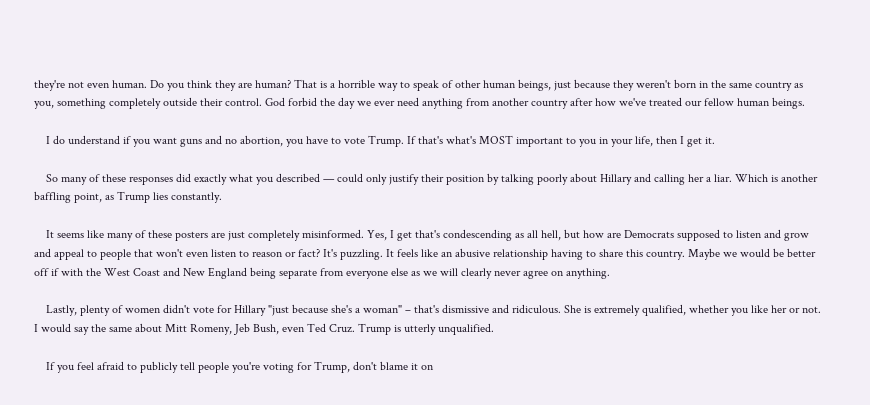they're not even human. Do you think they are human? That is a horrible way to speak of other human beings, just because they weren't born in the same country as you, something completely outside their control. God forbid the day we ever need anything from another country after how we've treated our fellow human beings.

    I do understand if you want guns and no abortion, you have to vote Trump. If that's what's MOST important to you in your life, then I get it.

    So many of these responses did exactly what you described — could only justify their position by talking poorly about Hillary and calling her a liar. Which is another baffling point, as Trump lies constantly.

    It seems like many of these posters are just completely misinformed. Yes, I get that's condescending as all hell, but how are Democrats supposed to listen and grow and appeal to people that won't even listen to reason or fact? It's puzzling. It feels like an abusive relationship having to share this country. Maybe we would be better off if with the West Coast and New England being separate from everyone else as we will clearly never agree on anything.

    Lastly, plenty of women didn't vote for Hillary "just because she's a woman" – that's dismissive and ridiculous. She is extremely qualified, whether you like her or not. I would say the same about Mitt Romeny, Jeb Bush, even Ted Cruz. Trump is utterly unqualified.

    If you feel afraid to publicly tell people you're voting for Trump, don't blame it on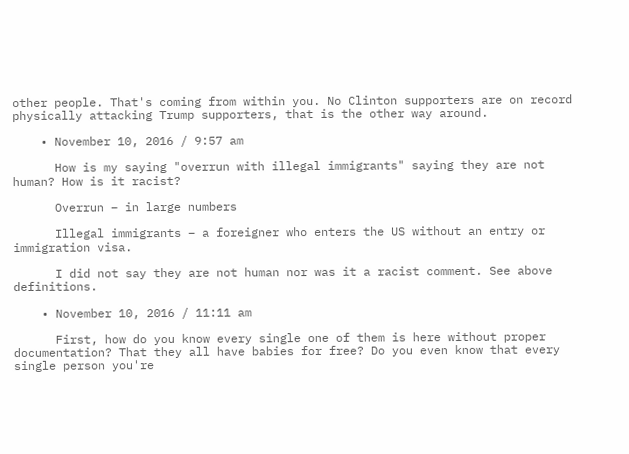other people. That's coming from within you. No Clinton supporters are on record physically attacking Trump supporters, that is the other way around.

    • November 10, 2016 / 9:57 am

      How is my saying "overrun with illegal immigrants" saying they are not human? How is it racist?

      Overrun – in large numbers

      Illegal immigrants – a foreigner who enters the US without an entry or immigration visa.

      I did not say they are not human nor was it a racist comment. See above definitions.

    • November 10, 2016 / 11:11 am

      First, how do you know every single one of them is here without proper documentation? That they all have babies for free? Do you even know that every single person you're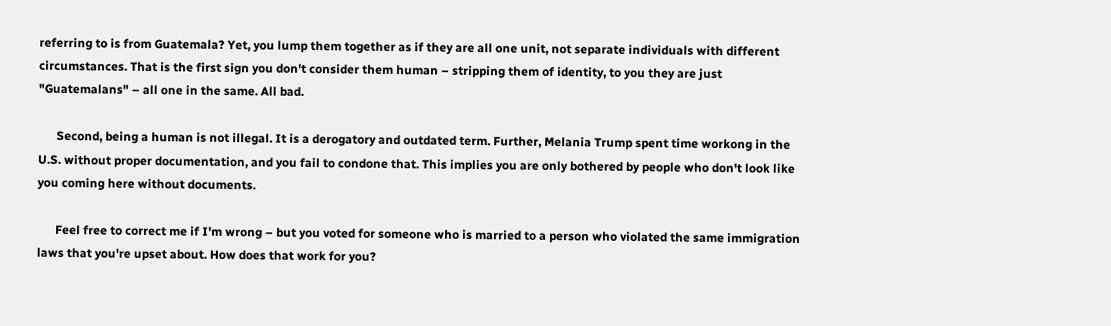referring to is from Guatemala? Yet, you lump them together as if they are all one unit, not separate individuals with different circumstances. That is the first sign you don't consider them human – stripping them of identity, to you they are just "Guatemalans" – all one in the same. All bad.

      Second, being a human is not illegal. It is a derogatory and outdated term. Further, Melania Trump spent time workong in the U.S. without proper documentation, and you fail to condone that. This implies you are only bothered by people who don't look like you coming here without documents.

      Feel free to correct me if I'm wrong – but you voted for someone who is married to a person who violated the same immigration laws that you're upset about. How does that work for you?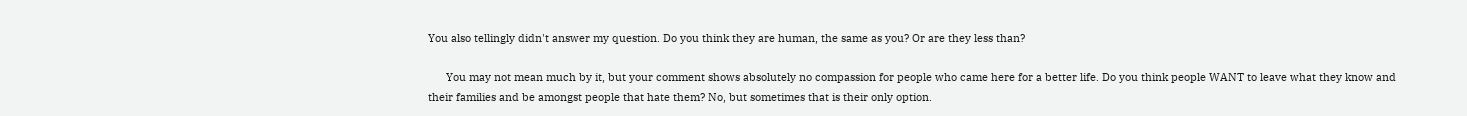You also tellingly didn't answer my question. Do you think they are human, the same as you? Or are they less than?

      You may not mean much by it, but your comment shows absolutely no compassion for people who came here for a better life. Do you think people WANT to leave what they know and their families and be amongst people that hate them? No, but sometimes that is their only option.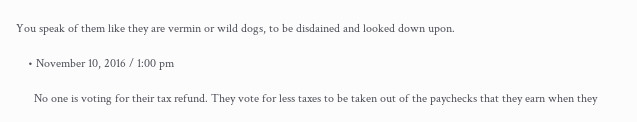You speak of them like they are vermin or wild dogs, to be disdained and looked down upon.

    • November 10, 2016 / 1:00 pm

      No one is voting for their tax refund. They vote for less taxes to be taken out of the paychecks that they earn when they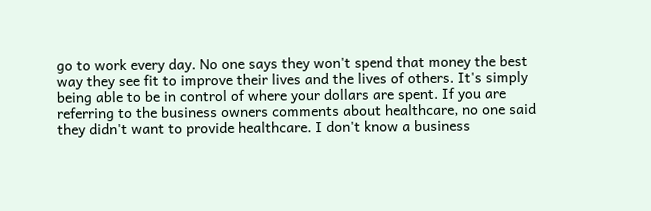go to work every day. No one says they won't spend that money the best way they see fit to improve their lives and the lives of others. It's simply being able to be in control of where your dollars are spent. If you are referring to the business owners comments about healthcare, no one said they didn't want to provide healthcare. I don't know a business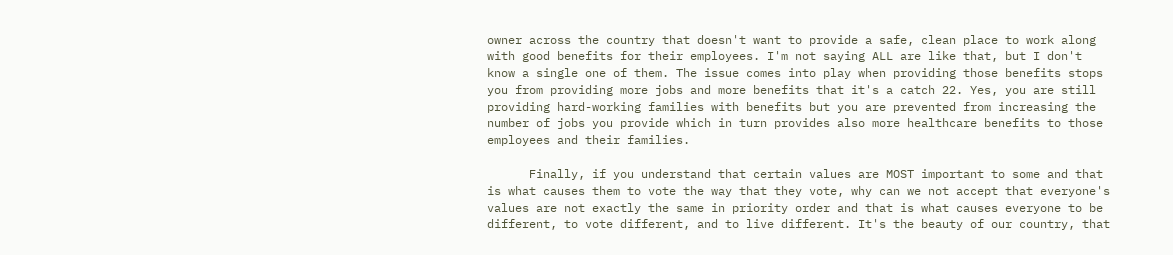owner across the country that doesn't want to provide a safe, clean place to work along with good benefits for their employees. I'm not saying ALL are like that, but I don't know a single one of them. The issue comes into play when providing those benefits stops you from providing more jobs and more benefits that it's a catch 22. Yes, you are still providing hard-working families with benefits but you are prevented from increasing the number of jobs you provide which in turn provides also more healthcare benefits to those employees and their families.

      Finally, if you understand that certain values are MOST important to some and that is what causes them to vote the way that they vote, why can we not accept that everyone's values are not exactly the same in priority order and that is what causes everyone to be different, to vote different, and to live different. It's the beauty of our country, that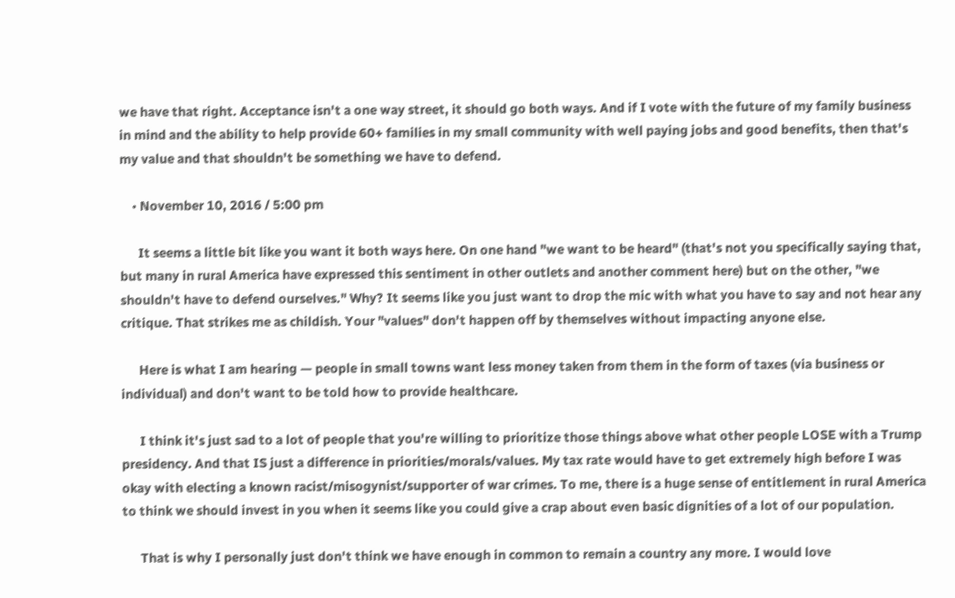we have that right. Acceptance isn't a one way street, it should go both ways. And if I vote with the future of my family business in mind and the ability to help provide 60+ families in my small community with well paying jobs and good benefits, then that's my value and that shouldn't be something we have to defend.

    • November 10, 2016 / 5:00 pm

      It seems a little bit like you want it both ways here. On one hand "we want to be heard" (that's not you specifically saying that, but many in rural America have expressed this sentiment in other outlets and another comment here) but on the other, "we shouldn't have to defend ourselves." Why? It seems like you just want to drop the mic with what you have to say and not hear any critique. That strikes me as childish. Your "values" don't happen off by themselves without impacting anyone else.

      Here is what I am hearing — people in small towns want less money taken from them in the form of taxes (via business or individual) and don't want to be told how to provide healthcare.

      I think it's just sad to a lot of people that you're willing to prioritize those things above what other people LOSE with a Trump presidency. And that IS just a difference in priorities/morals/values. My tax rate would have to get extremely high before I was okay with electing a known racist/misogynist/supporter of war crimes. To me, there is a huge sense of entitlement in rural America to think we should invest in you when it seems like you could give a crap about even basic dignities of a lot of our population.

      That is why I personally just don't think we have enough in common to remain a country any more. I would love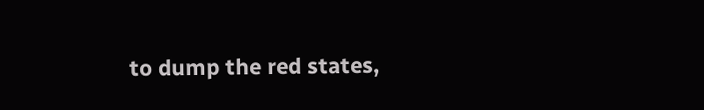to dump the red states,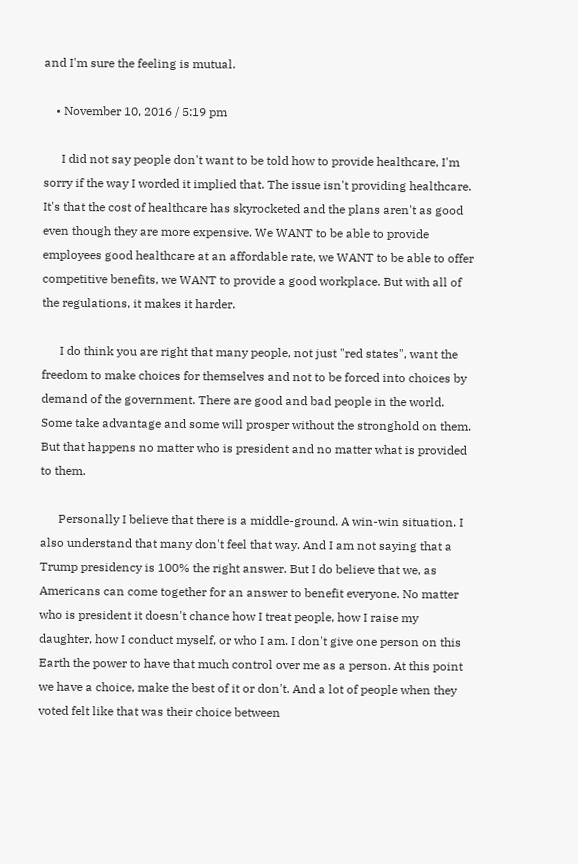and I'm sure the feeling is mutual.

    • November 10, 2016 / 5:19 pm

      I did not say people don't want to be told how to provide healthcare, I'm sorry if the way I worded it implied that. The issue isn't providing healthcare. It's that the cost of healthcare has skyrocketed and the plans aren't as good even though they are more expensive. We WANT to be able to provide employees good healthcare at an affordable rate, we WANT to be able to offer competitive benefits, we WANT to provide a good workplace. But with all of the regulations, it makes it harder.

      I do think you are right that many people, not just "red states", want the freedom to make choices for themselves and not to be forced into choices by demand of the government. There are good and bad people in the world. Some take advantage and some will prosper without the stronghold on them. But that happens no matter who is president and no matter what is provided to them.

      Personally I believe that there is a middle-ground. A win-win situation. I also understand that many don't feel that way. And I am not saying that a Trump presidency is 100% the right answer. But I do believe that we, as Americans can come together for an answer to benefit everyone. No matter who is president it doesn't chance how I treat people, how I raise my daughter, how I conduct myself, or who I am. I don't give one person on this Earth the power to have that much control over me as a person. At this point we have a choice, make the best of it or don't. And a lot of people when they voted felt like that was their choice between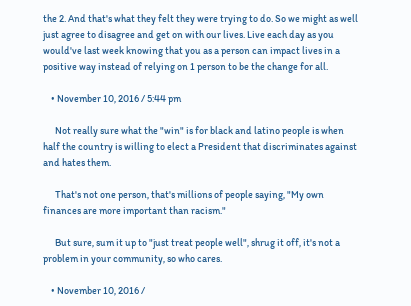the 2. And that's what they felt they were trying to do. So we might as well just agree to disagree and get on with our lives. Live each day as you would've last week knowing that you as a person can impact lives in a positive way instead of relying on 1 person to be the change for all.

    • November 10, 2016 / 5:44 pm

      Not really sure what the "win" is for black and latino people is when half the country is willing to elect a President that discriminates against and hates them.

      That's not one person, that's millions of people saying, "My own finances are more important than racism."

      But sure, sum it up to "just treat people well", shrug it off, it's not a problem in your community, so who cares.

    • November 10, 2016 /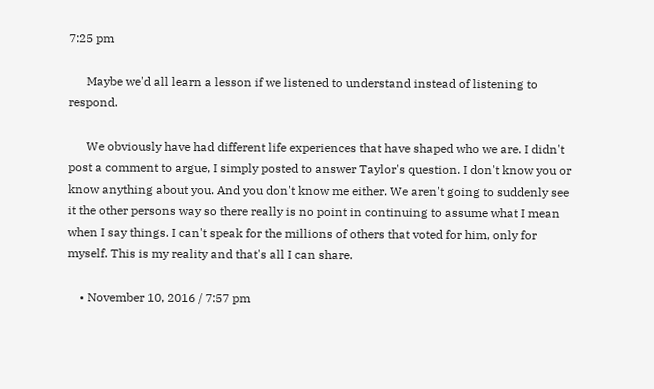7:25 pm

      Maybe we'd all learn a lesson if we listened to understand instead of listening to respond.

      We obviously have had different life experiences that have shaped who we are. I didn't post a comment to argue, I simply posted to answer Taylor's question. I don't know you or know anything about you. And you don't know me either. We aren't going to suddenly see it the other persons way so there really is no point in continuing to assume what I mean when I say things. I can't speak for the millions of others that voted for him, only for myself. This is my reality and that's all I can share.

    • November 10, 2016 / 7:57 pm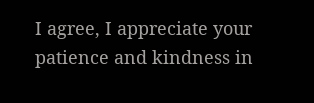I agree, I appreciate your patience and kindness in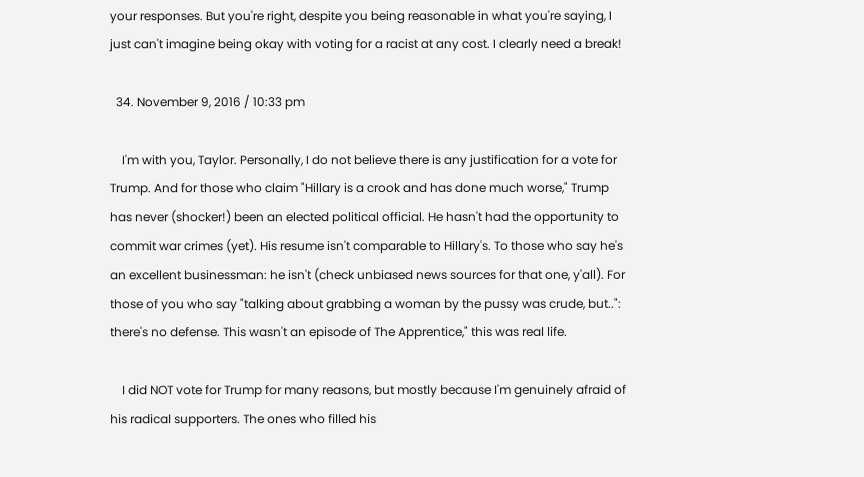your responses. But you're right, despite you being reasonable in what you're saying, I just can't imagine being okay with voting for a racist at any cost. I clearly need a break!

  34. November 9, 2016 / 10:33 pm

    I'm with you, Taylor. Personally, I do not believe there is any justification for a vote for Trump. And for those who claim "Hillary is a crook and has done much worse," Trump has never (shocker!) been an elected political official. He hasn't had the opportunity to commit war crimes (yet). His resume isn't comparable to Hillary's. To those who say he's an excellent businessman: he isn't (check unbiased news sources for that one, y'all). For those of you who say "talking about grabbing a woman by the pussy was crude, but..": there's no defense. This wasn't an episode of The Apprentice," this was real life.

    I did NOT vote for Trump for many reasons, but mostly because I'm genuinely afraid of his radical supporters. The ones who filled his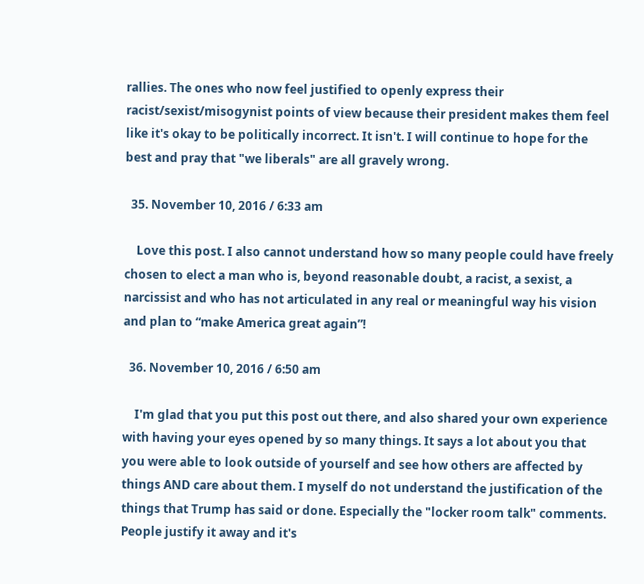rallies. The ones who now feel justified to openly express their racist/sexist/misogynist points of view because their president makes them feel like it's okay to be politically incorrect. It isn't. I will continue to hope for the best and pray that "we liberals" are all gravely wrong.

  35. November 10, 2016 / 6:33 am

    Love this post. I also cannot understand how so many people could have freely chosen to elect a man who is, beyond reasonable doubt, a racist, a sexist, a narcissist and who has not articulated in any real or meaningful way his vision and plan to “make America great again”!

  36. November 10, 2016 / 6:50 am

    I'm glad that you put this post out there, and also shared your own experience with having your eyes opened by so many things. It says a lot about you that you were able to look outside of yourself and see how others are affected by things AND care about them. I myself do not understand the justification of the things that Trump has said or done. Especially the "locker room talk" comments. People justify it away and it's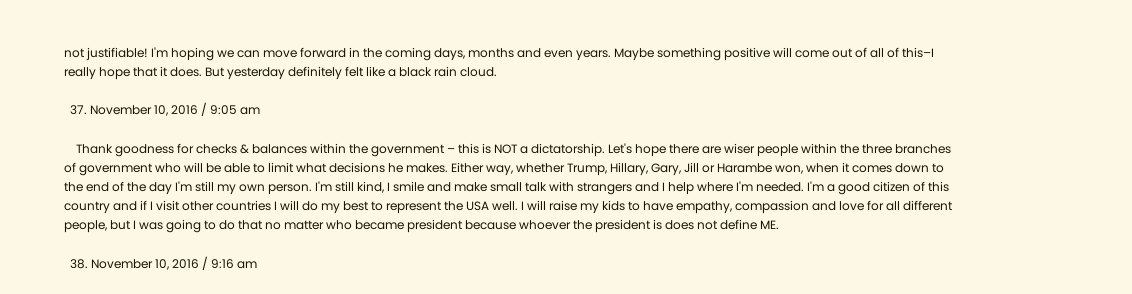not justifiable! I'm hoping we can move forward in the coming days, months and even years. Maybe something positive will come out of all of this–I really hope that it does. But yesterday definitely felt like a black rain cloud.

  37. November 10, 2016 / 9:05 am

    Thank goodness for checks & balances within the government – this is NOT a dictatorship. Let's hope there are wiser people within the three branches of government who will be able to limit what decisions he makes. Either way, whether Trump, Hillary, Gary, Jill or Harambe won, when it comes down to the end of the day I'm still my own person. I'm still kind, I smile and make small talk with strangers and I help where I'm needed. I'm a good citizen of this country and if I visit other countries I will do my best to represent the USA well. I will raise my kids to have empathy, compassion and love for all different people, but I was going to do that no matter who became president because whoever the president is does not define ME.

  38. November 10, 2016 / 9:16 am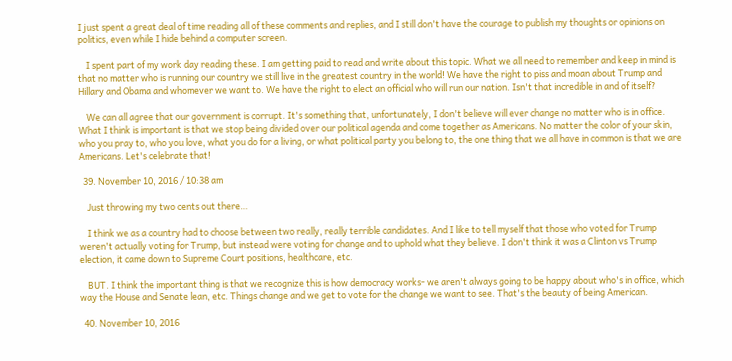I just spent a great deal of time reading all of these comments and replies, and I still don't have the courage to publish my thoughts or opinions on politics, even while I hide behind a computer screen.

    I spent part of my work day reading these. I am getting paid to read and write about this topic. What we all need to remember and keep in mind is that no matter who is running our country we still live in the greatest country in the world! We have the right to piss and moan about Trump and Hillary and Obama and whomever we want to. We have the right to elect an official who will run our nation. Isn't that incredible in and of itself?

    We can all agree that our government is corrupt. It's something that, unfortunately, I don't believe will ever change no matter who is in office. What I think is important is that we stop being divided over our political agenda and come together as Americans. No matter the color of your skin, who you pray to, who you love, what you do for a living, or what political party you belong to, the one thing that we all have in common is that we are Americans. Let's celebrate that!

  39. November 10, 2016 / 10:38 am

    Just throwing my two cents out there…

    I think we as a country had to choose between two really, really terrible candidates. And I like to tell myself that those who voted for Trump weren't actually voting for Trump, but instead were voting for change and to uphold what they believe. I don't think it was a Clinton vs Trump election, it came down to Supreme Court positions, healthcare, etc.

    BUT. I think the important thing is that we recognize this is how democracy works- we aren't always going to be happy about who's in office, which way the House and Senate lean, etc. Things change and we get to vote for the change we want to see. That's the beauty of being American.

  40. November 10, 2016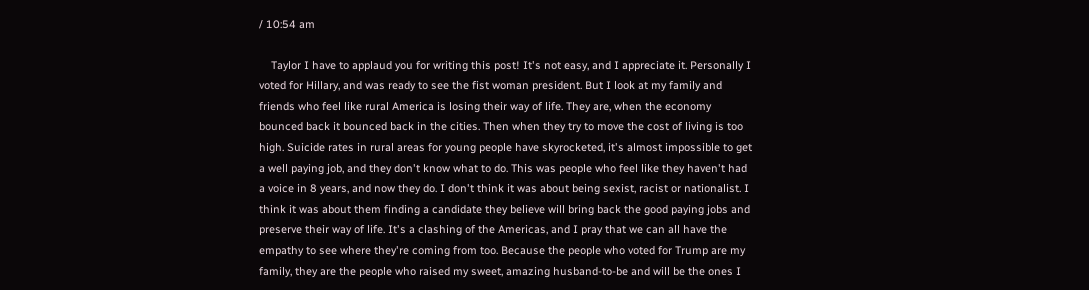/ 10:54 am

    Taylor I have to applaud you for writing this post! It's not easy, and I appreciate it. Personally I voted for Hillary, and was ready to see the fist woman president. But I look at my family and friends who feel like rural America is losing their way of life. They are, when the economy bounced back it bounced back in the cities. Then when they try to move the cost of living is too high. Suicide rates in rural areas for young people have skyrocketed, it's almost impossible to get a well paying job, and they don't know what to do. This was people who feel like they haven't had a voice in 8 years, and now they do. I don't think it was about being sexist, racist or nationalist. I think it was about them finding a candidate they believe will bring back the good paying jobs and preserve their way of life. It's a clashing of the Americas, and I pray that we can all have the empathy to see where they're coming from too. Because the people who voted for Trump are my family, they are the people who raised my sweet, amazing husband-to-be and will be the ones I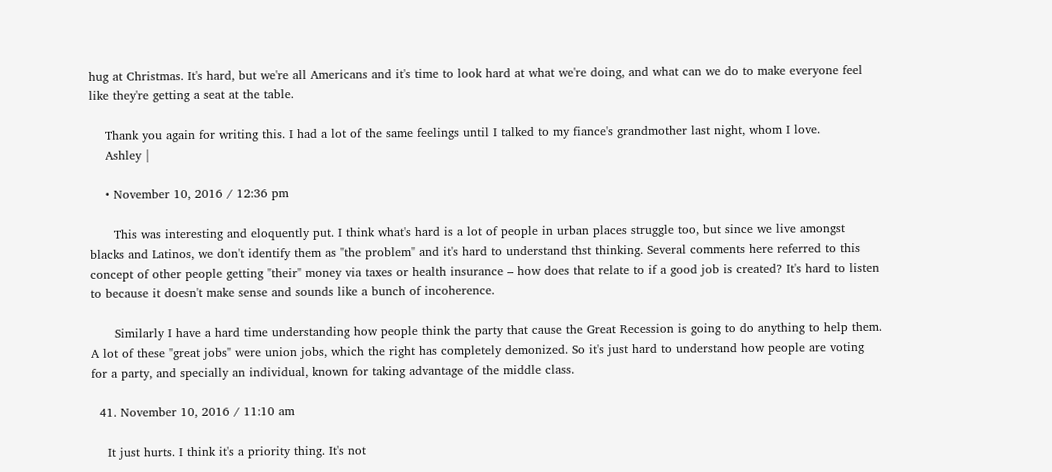hug at Christmas. It's hard, but we're all Americans and it's time to look hard at what we're doing, and what can we do to make everyone feel like they're getting a seat at the table.

    Thank you again for writing this. I had a lot of the same feelings until I talked to my fiance's grandmother last night, whom I love.
    Ashley |

    • November 10, 2016 / 12:36 pm

      This was interesting and eloquently put. I think what's hard is a lot of people in urban places struggle too, but since we live amongst blacks and Latinos, we don't identify them as "the problem" and it's hard to understand thst thinking. Several comments here referred to this concept of other people getting "their" money via taxes or health insurance – how does that relate to if a good job is created? It's hard to listen to because it doesn't make sense and sounds like a bunch of incoherence.

      Similarly I have a hard time understanding how people think the party that cause the Great Recession is going to do anything to help them. A lot of these "great jobs" were union jobs, which the right has completely demonized. So it's just hard to understand how people are voting for a party, and specially an individual, known for taking advantage of the middle class.

  41. November 10, 2016 / 11:10 am

    It just hurts. I think it's a priority thing. It's not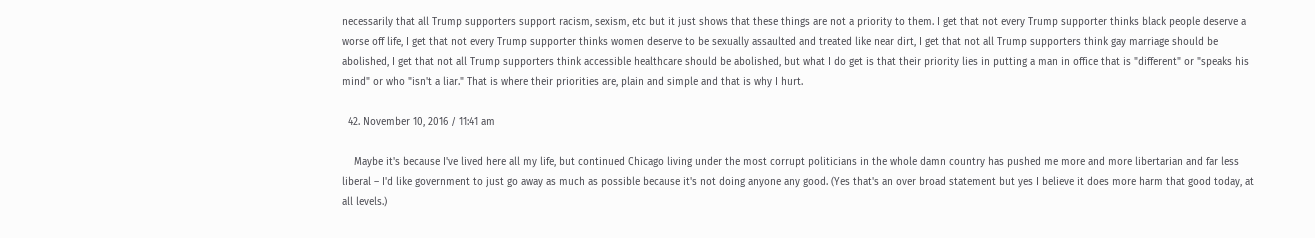necessarily that all Trump supporters support racism, sexism, etc but it just shows that these things are not a priority to them. I get that not every Trump supporter thinks black people deserve a worse off life, I get that not every Trump supporter thinks women deserve to be sexually assaulted and treated like near dirt, I get that not all Trump supporters think gay marriage should be abolished, I get that not all Trump supporters think accessible healthcare should be abolished, but what I do get is that their priority lies in putting a man in office that is "different" or "speaks his mind" or who "isn't a liar." That is where their priorities are, plain and simple and that is why I hurt.

  42. November 10, 2016 / 11:41 am

    Maybe it's because I've lived here all my life, but continued Chicago living under the most corrupt politicians in the whole damn country has pushed me more and more libertarian and far less liberal – I'd like government to just go away as much as possible because it's not doing anyone any good. (Yes that's an over broad statement but yes I believe it does more harm that good today, at all levels.)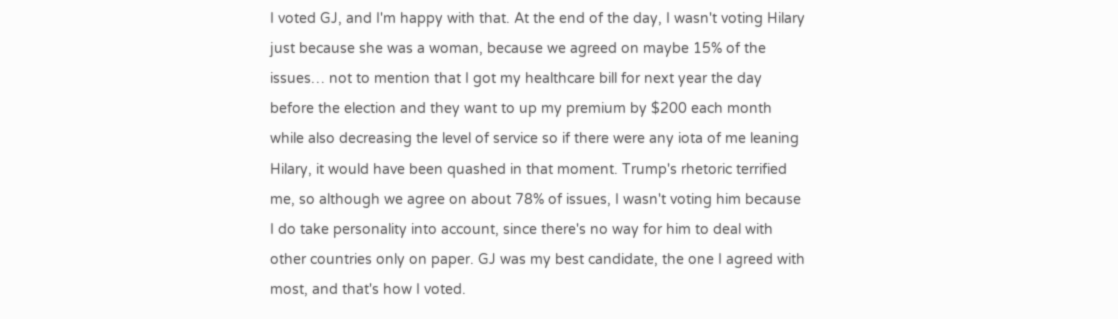I voted GJ, and I'm happy with that. At the end of the day, I wasn't voting Hilary just because she was a woman, because we agreed on maybe 15% of the issues… not to mention that I got my healthcare bill for next year the day before the election and they want to up my premium by $200 each month while also decreasing the level of service so if there were any iota of me leaning Hilary, it would have been quashed in that moment. Trump's rhetoric terrified me, so although we agree on about 78% of issues, I wasn't voting him because I do take personality into account, since there's no way for him to deal with other countries only on paper. GJ was my best candidate, the one I agreed with most, and that's how I voted.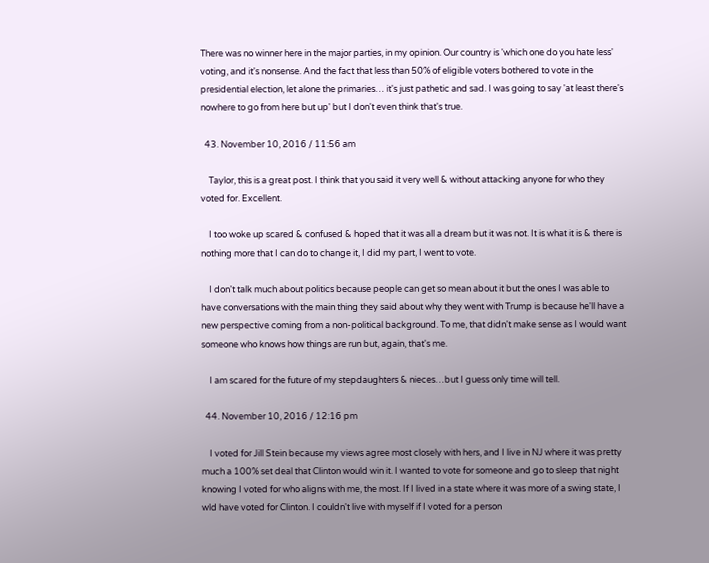There was no winner here in the major parties, in my opinion. Our country is 'which one do you hate less' voting, and it's nonsense. And the fact that less than 50% of eligible voters bothered to vote in the presidential election, let alone the primaries… it's just pathetic and sad. I was going to say 'at least there's nowhere to go from here but up' but I don't even think that's true.

  43. November 10, 2016 / 11:56 am

    Taylor, this is a great post. I think that you said it very well & without attacking anyone for who they voted for. Excellent.

    I too woke up scared & confused & hoped that it was all a dream but it was not. It is what it is & there is nothing more that I can do to change it, I did my part, I went to vote.

    I don't talk much about politics because people can get so mean about it but the ones I was able to have conversations with the main thing they said about why they went with Trump is because he'll have a new perspective coming from a non-political background. To me, that didn't make sense as I would want someone who knows how things are run but, again, that's me.

    I am scared for the future of my stepdaughters & nieces…but I guess only time will tell.

  44. November 10, 2016 / 12:16 pm

    I voted for Jill Stein because my views agree most closely with hers, and I live in NJ where it was pretty much a 100% set deal that Clinton would win it. I wanted to vote for someone and go to sleep that night knowing I voted for who aligns with me, the most. If I lived in a state where it was more of a swing state, I wld have voted for Clinton. I couldn't live with myself if I voted for a person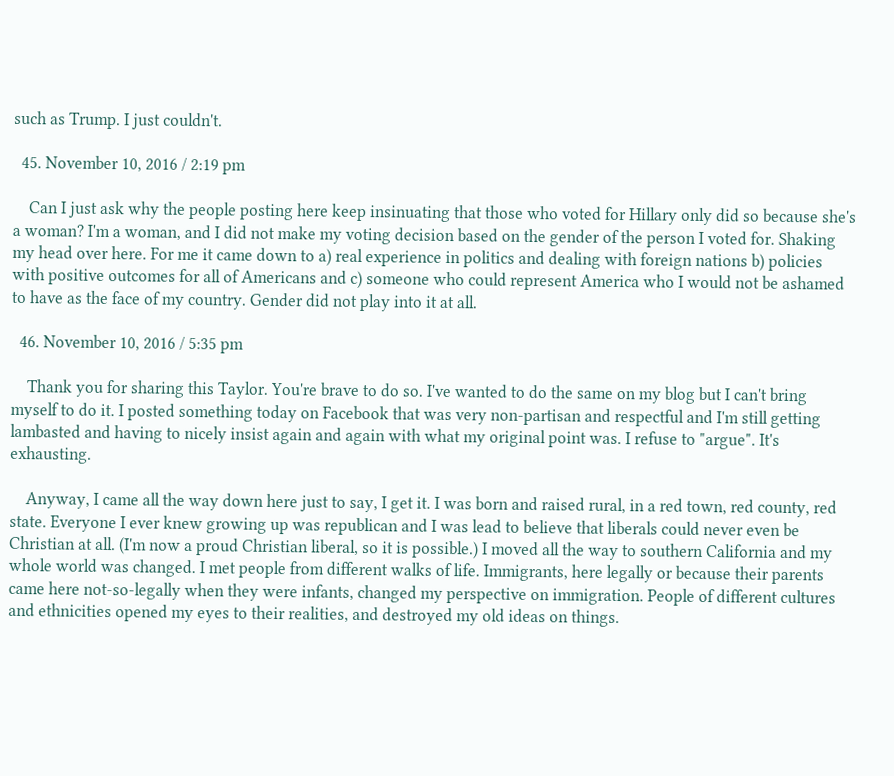such as Trump. I just couldn't.

  45. November 10, 2016 / 2:19 pm

    Can I just ask why the people posting here keep insinuating that those who voted for Hillary only did so because she's a woman? I'm a woman, and I did not make my voting decision based on the gender of the person I voted for. Shaking my head over here. For me it came down to a) real experience in politics and dealing with foreign nations b) policies with positive outcomes for all of Americans and c) someone who could represent America who I would not be ashamed to have as the face of my country. Gender did not play into it at all.

  46. November 10, 2016 / 5:35 pm

    Thank you for sharing this Taylor. You're brave to do so. I've wanted to do the same on my blog but I can't bring myself to do it. I posted something today on Facebook that was very non-partisan and respectful and I'm still getting lambasted and having to nicely insist again and again with what my original point was. I refuse to "argue". It's exhausting.

    Anyway, I came all the way down here just to say, I get it. I was born and raised rural, in a red town, red county, red state. Everyone I ever knew growing up was republican and I was lead to believe that liberals could never even be Christian at all. (I'm now a proud Christian liberal, so it is possible.) I moved all the way to southern California and my whole world was changed. I met people from different walks of life. Immigrants, here legally or because their parents came here not-so-legally when they were infants, changed my perspective on immigration. People of different cultures and ethnicities opened my eyes to their realities, and destroyed my old ideas on things.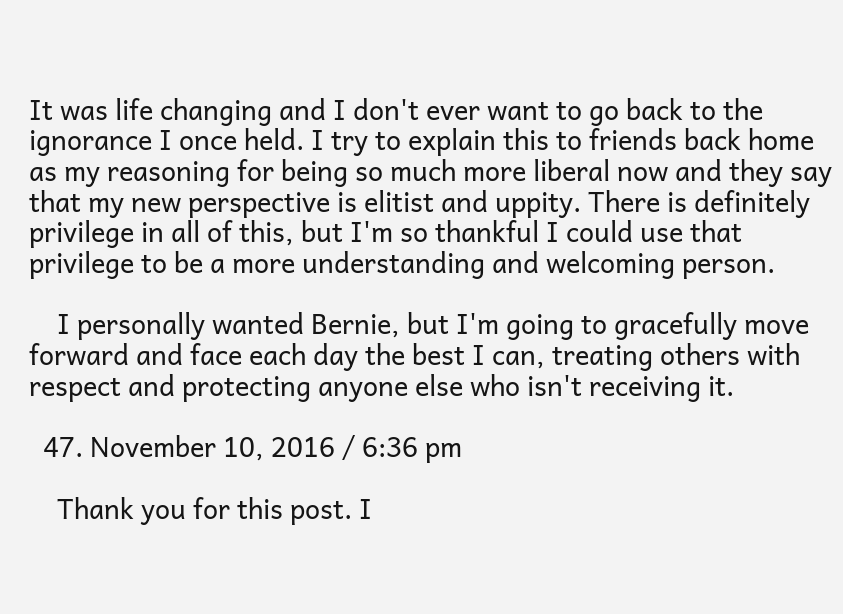It was life changing and I don't ever want to go back to the ignorance I once held. I try to explain this to friends back home as my reasoning for being so much more liberal now and they say that my new perspective is elitist and uppity. There is definitely privilege in all of this, but I'm so thankful I could use that privilege to be a more understanding and welcoming person.

    I personally wanted Bernie, but I'm going to gracefully move forward and face each day the best I can, treating others with respect and protecting anyone else who isn't receiving it.

  47. November 10, 2016 / 6:36 pm

    Thank you for this post. I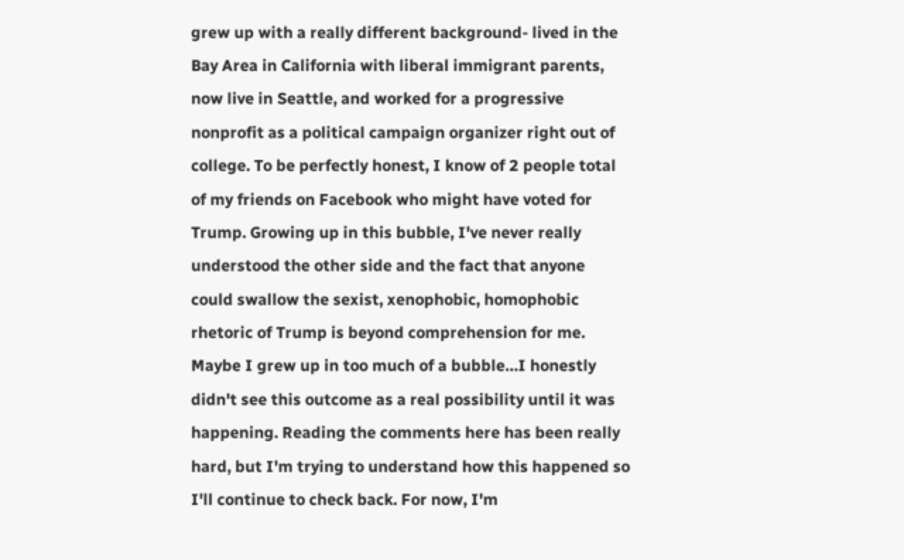grew up with a really different background- lived in the Bay Area in California with liberal immigrant parents, now live in Seattle, and worked for a progressive nonprofit as a political campaign organizer right out of college. To be perfectly honest, I know of 2 people total of my friends on Facebook who might have voted for Trump. Growing up in this bubble, I've never really understood the other side and the fact that anyone could swallow the sexist, xenophobic, homophobic rhetoric of Trump is beyond comprehension for me. Maybe I grew up in too much of a bubble…I honestly didn't see this outcome as a real possibility until it was happening. Reading the comments here has been really hard, but I'm trying to understand how this happened so I'll continue to check back. For now, I'm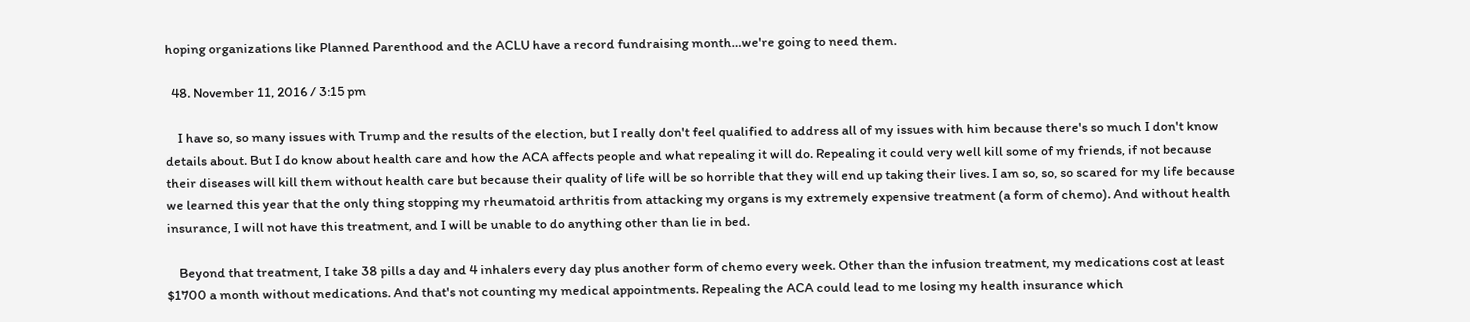hoping organizations like Planned Parenthood and the ACLU have a record fundraising month…we're going to need them.

  48. November 11, 2016 / 3:15 pm

    I have so, so many issues with Trump and the results of the election, but I really don't feel qualified to address all of my issues with him because there's so much I don't know details about. But I do know about health care and how the ACA affects people and what repealing it will do. Repealing it could very well kill some of my friends, if not because their diseases will kill them without health care but because their quality of life will be so horrible that they will end up taking their lives. I am so, so, so scared for my life because we learned this year that the only thing stopping my rheumatoid arthritis from attacking my organs is my extremely expensive treatment (a form of chemo). And without health insurance, I will not have this treatment, and I will be unable to do anything other than lie in bed.

    Beyond that treatment, I take 38 pills a day and 4 inhalers every day plus another form of chemo every week. Other than the infusion treatment, my medications cost at least $1700 a month without medications. And that's not counting my medical appointments. Repealing the ACA could lead to me losing my health insurance which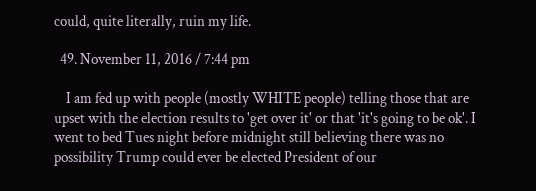could, quite literally, ruin my life.

  49. November 11, 2016 / 7:44 pm

    I am fed up with people (mostly WHITE people) telling those that are upset with the election results to 'get over it' or that 'it's going to be ok'. I went to bed Tues night before midnight still believing there was no possibility Trump could ever be elected President of our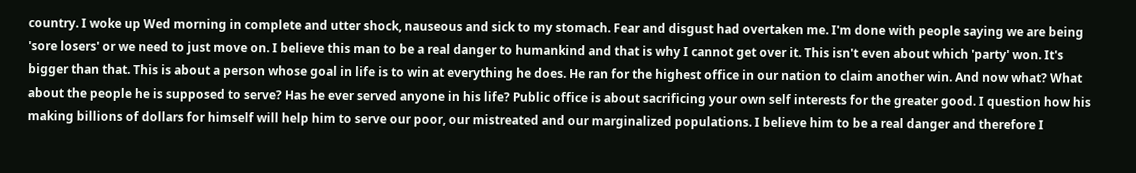country. I woke up Wed morning in complete and utter shock, nauseous and sick to my stomach. Fear and disgust had overtaken me. I'm done with people saying we are being 'sore losers' or we need to just move on. I believe this man to be a real danger to humankind and that is why I cannot get over it. This isn't even about which 'party' won. It's bigger than that. This is about a person whose goal in life is to win at everything he does. He ran for the highest office in our nation to claim another win. And now what? What about the people he is supposed to serve? Has he ever served anyone in his life? Public office is about sacrificing your own self interests for the greater good. I question how his making billions of dollars for himself will help him to serve our poor, our mistreated and our marginalized populations. I believe him to be a real danger and therefore I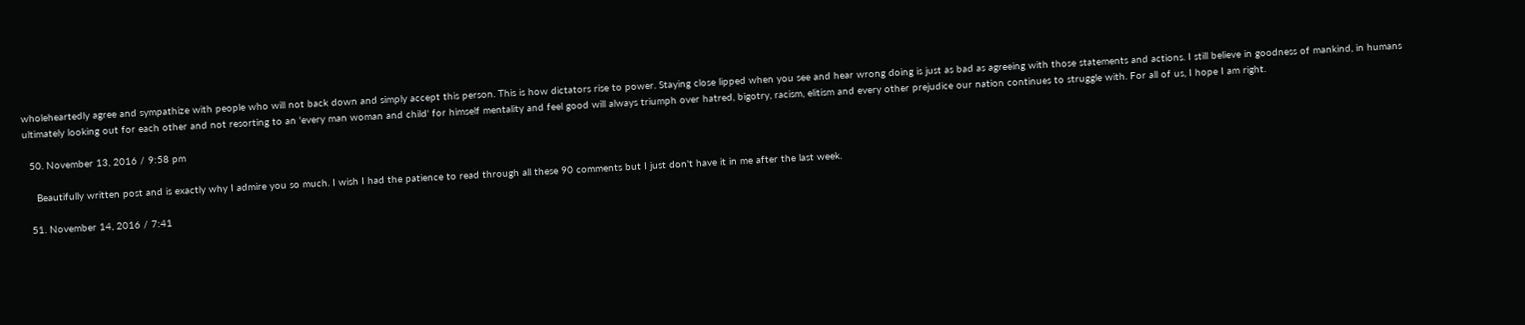wholeheartedly agree and sympathize with people who will not back down and simply accept this person. This is how dictators rise to power. Staying close lipped when you see and hear wrong doing is just as bad as agreeing with those statements and actions. I still believe in goodness of mankind, in humans ultimately looking out for each other and not resorting to an 'every man woman and child' for himself mentality and feel good will always triumph over hatred, bigotry, racism, elitism and every other prejudice our nation continues to struggle with. For all of us, I hope I am right.

  50. November 13, 2016 / 9:58 pm

    Beautifully written post and is exactly why I admire you so much. I wish I had the patience to read through all these 90 comments but I just don't have it in me after the last week.

  51. November 14, 2016 / 7:41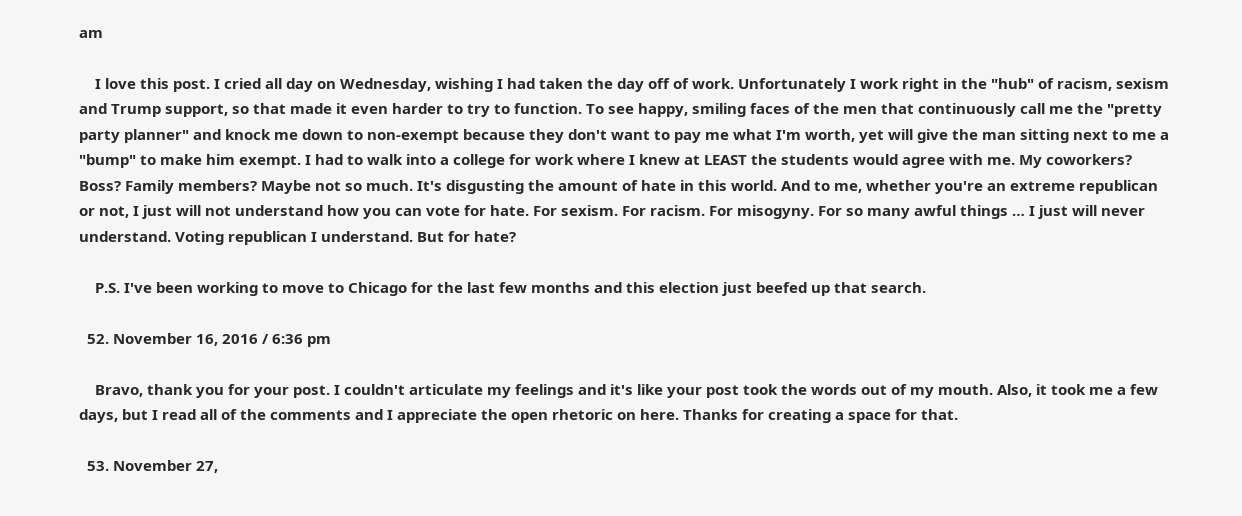am

    I love this post. I cried all day on Wednesday, wishing I had taken the day off of work. Unfortunately I work right in the "hub" of racism, sexism and Trump support, so that made it even harder to try to function. To see happy, smiling faces of the men that continuously call me the "pretty party planner" and knock me down to non-exempt because they don't want to pay me what I'm worth, yet will give the man sitting next to me a "bump" to make him exempt. I had to walk into a college for work where I knew at LEAST the students would agree with me. My coworkers? Boss? Family members? Maybe not so much. It's disgusting the amount of hate in this world. And to me, whether you're an extreme republican or not, I just will not understand how you can vote for hate. For sexism. For racism. For misogyny. For so many awful things … I just will never understand. Voting republican I understand. But for hate?

    P.S. I've been working to move to Chicago for the last few months and this election just beefed up that search.

  52. November 16, 2016 / 6:36 pm

    Bravo, thank you for your post. I couldn't articulate my feelings and it's like your post took the words out of my mouth. Also, it took me a few days, but I read all of the comments and I appreciate the open rhetoric on here. Thanks for creating a space for that.

  53. November 27,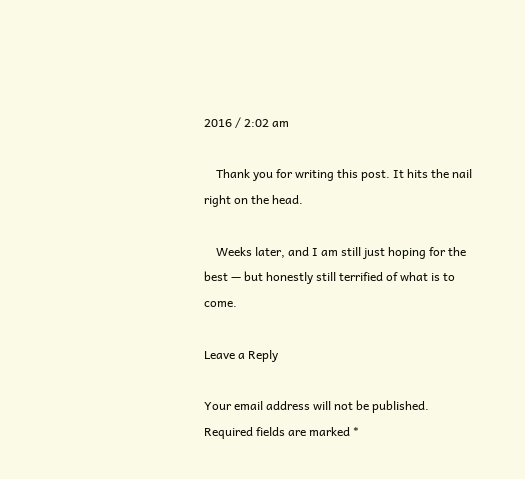2016 / 2:02 am

    Thank you for writing this post. It hits the nail right on the head.

    Weeks later, and I am still just hoping for the best — but honestly still terrified of what is to come.

Leave a Reply

Your email address will not be published. Required fields are marked *